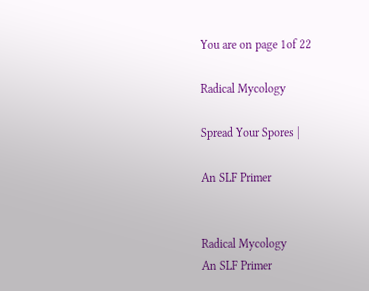You are on page 1of 22

Radical Mycology

Spread Your Spores |

An SLF Primer


Radical Mycology
An SLF Primer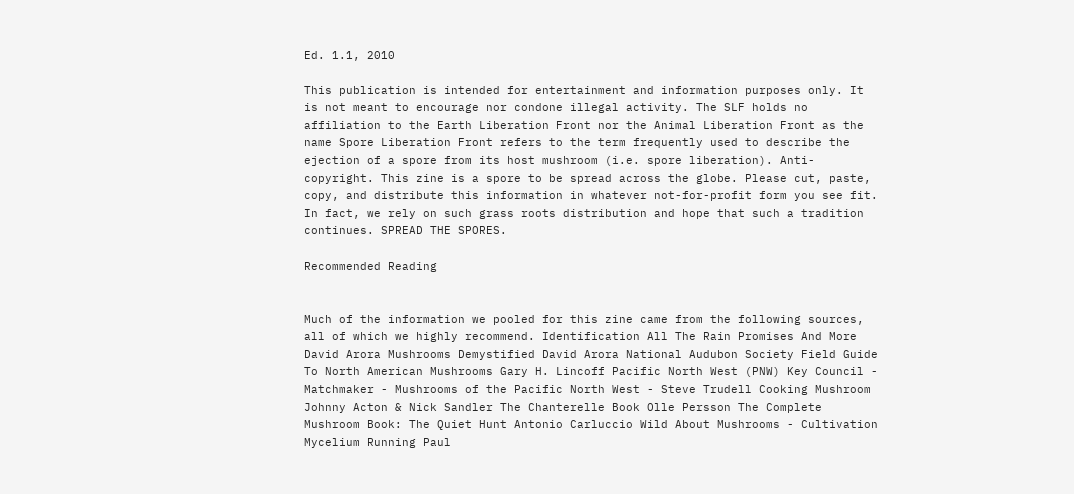Ed. 1.1, 2010

This publication is intended for entertainment and information purposes only. It is not meant to encourage nor condone illegal activity. The SLF holds no affiliation to the Earth Liberation Front nor the Animal Liberation Front as the name Spore Liberation Front refers to the term frequently used to describe the ejection of a spore from its host mushroom (i.e. spore liberation). Anti-copyright. This zine is a spore to be spread across the globe. Please cut, paste, copy, and distribute this information in whatever not-for-profit form you see fit. In fact, we rely on such grass roots distribution and hope that such a tradition continues. SPREAD THE SPORES.

Recommended Reading


Much of the information we pooled for this zine came from the following sources, all of which we highly recommend. Identification All The Rain Promises And More David Arora Mushrooms Demystified David Arora National Audubon Society Field Guide To North American Mushrooms Gary H. Lincoff Pacific North West (PNW) Key Council - Matchmaker - Mushrooms of the Pacific North West - Steve Trudell Cooking Mushroom Johnny Acton & Nick Sandler The Chanterelle Book Olle Persson The Complete Mushroom Book: The Quiet Hunt Antonio Carluccio Wild About Mushrooms - Cultivation Mycelium Running Paul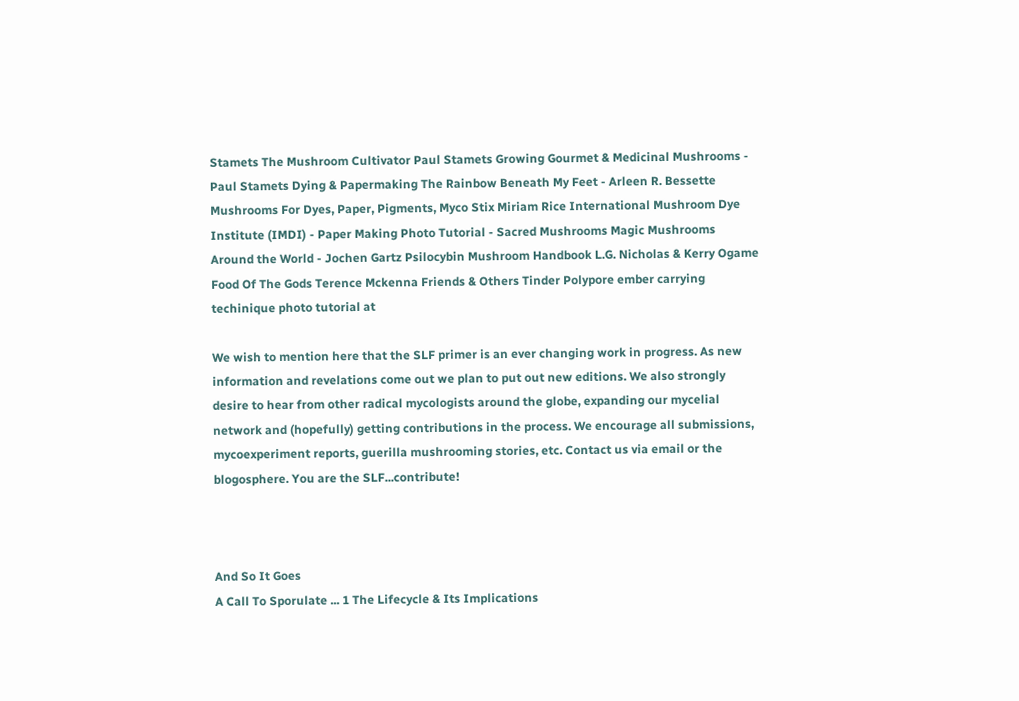Stamets The Mushroom Cultivator Paul Stamets Growing Gourmet & Medicinal Mushrooms - Paul Stamets Dying & Papermaking The Rainbow Beneath My Feet - Arleen R. Bessette Mushrooms For Dyes, Paper, Pigments, Myco Stix Miriam Rice International Mushroom Dye Institute (IMDI) - Paper Making Photo Tutorial - Sacred Mushrooms Magic Mushrooms Around the World - Jochen Gartz Psilocybin Mushroom Handbook L.G. Nicholas & Kerry Ogame Food Of The Gods Terence Mckenna Friends & Others Tinder Polypore ember carrying techinique photo tutorial at

We wish to mention here that the SLF primer is an ever changing work in progress. As new information and revelations come out we plan to put out new editions. We also strongly desire to hear from other radical mycologists around the globe, expanding our mycelial network and (hopefully) getting contributions in the process. We encourage all submissions, mycoexperiment reports, guerilla mushrooming stories, etc. Contact us via email or the blogosphere. You are the SLF...contribute!



And So It Goes
A Call To Sporulate ... 1 The Lifecycle & Its Implications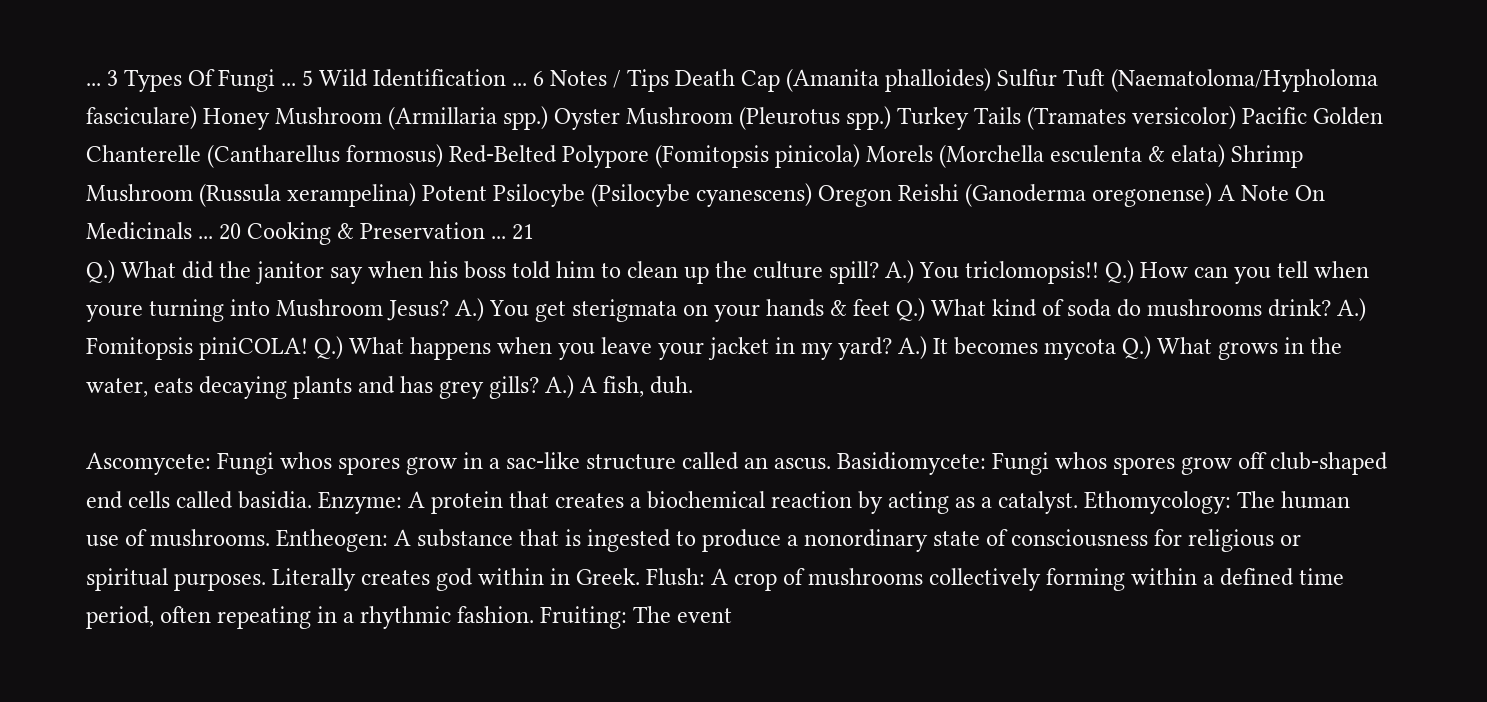... 3 Types Of Fungi ... 5 Wild Identification ... 6 Notes / Tips Death Cap (Amanita phalloides) Sulfur Tuft (Naematoloma/Hypholoma fasciculare) Honey Mushroom (Armillaria spp.) Oyster Mushroom (Pleurotus spp.) Turkey Tails (Tramates versicolor) Pacific Golden Chanterelle (Cantharellus formosus) Red-Belted Polypore (Fomitopsis pinicola) Morels (Morchella esculenta & elata) Shrimp Mushroom (Russula xerampelina) Potent Psilocybe (Psilocybe cyanescens) Oregon Reishi (Ganoderma oregonense) A Note On Medicinals ... 20 Cooking & Preservation ... 21
Q.) What did the janitor say when his boss told him to clean up the culture spill? A.) You triclomopsis!! Q.) How can you tell when youre turning into Mushroom Jesus? A.) You get sterigmata on your hands & feet Q.) What kind of soda do mushrooms drink? A.) Fomitopsis piniCOLA! Q.) What happens when you leave your jacket in my yard? A.) It becomes mycota Q.) What grows in the water, eats decaying plants and has grey gills? A.) A fish, duh.

Ascomycete: Fungi whos spores grow in a sac-like structure called an ascus. Basidiomycete: Fungi whos spores grow off club-shaped end cells called basidia. Enzyme: A protein that creates a biochemical reaction by acting as a catalyst. Ethomycology: The human use of mushrooms. Entheogen: A substance that is ingested to produce a nonordinary state of consciousness for religious or spiritual purposes. Literally creates god within in Greek. Flush: A crop of mushrooms collectively forming within a defined time period, often repeating in a rhythmic fashion. Fruiting: The event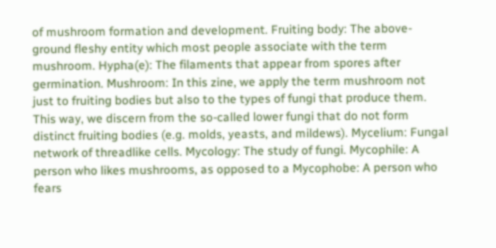of mushroom formation and development. Fruiting body: The above-ground fleshy entity which most people associate with the term mushroom. Hypha(e): The filaments that appear from spores after germination. Mushroom: In this zine, we apply the term mushroom not just to fruiting bodies but also to the types of fungi that produce them. This way, we discern from the so-called lower fungi that do not form distinct fruiting bodies (e.g. molds, yeasts, and mildews). Mycelium: Fungal network of threadlike cells. Mycology: The study of fungi. Mycophile: A person who likes mushrooms, as opposed to a Mycophobe: A person who fears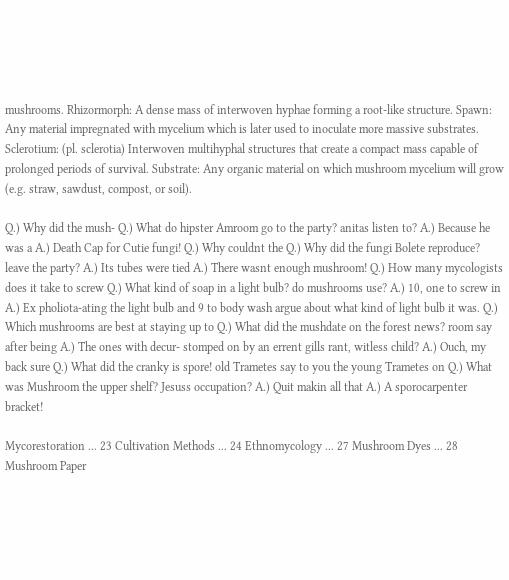mushrooms. Rhizormorph: A dense mass of interwoven hyphae forming a root-like structure. Spawn: Any material impregnated with mycelium which is later used to inoculate more massive substrates. Sclerotium: (pl. sclerotia) Interwoven multihyphal structures that create a compact mass capable of prolonged periods of survival. Substrate: Any organic material on which mushroom mycelium will grow (e.g. straw, sawdust, compost, or soil).

Q.) Why did the mush- Q.) What do hipster Amroom go to the party? anitas listen to? A.) Because he was a A.) Death Cap for Cutie fungi! Q.) Why couldnt the Q.) Why did the fungi Bolete reproduce? leave the party? A.) Its tubes were tied A.) There wasnt enough mushroom! Q.) How many mycologists does it take to screw Q.) What kind of soap in a light bulb? do mushrooms use? A.) 10, one to screw in A.) Ex pholiota-ating the light bulb and 9 to body wash argue about what kind of light bulb it was. Q.) Which mushrooms are best at staying up to Q.) What did the mushdate on the forest news? room say after being A.) The ones with decur- stomped on by an errent gills rant, witless child? A.) Ouch, my back sure Q.) What did the cranky is spore! old Trametes say to you the young Trametes on Q.) What was Mushroom the upper shelf? Jesuss occupation? A.) Quit makin all that A.) A sporocarpenter bracket!

Mycorestoration ... 23 Cultivation Methods ... 24 Ethnomycology ... 27 Mushroom Dyes ... 28 Mushroom Paper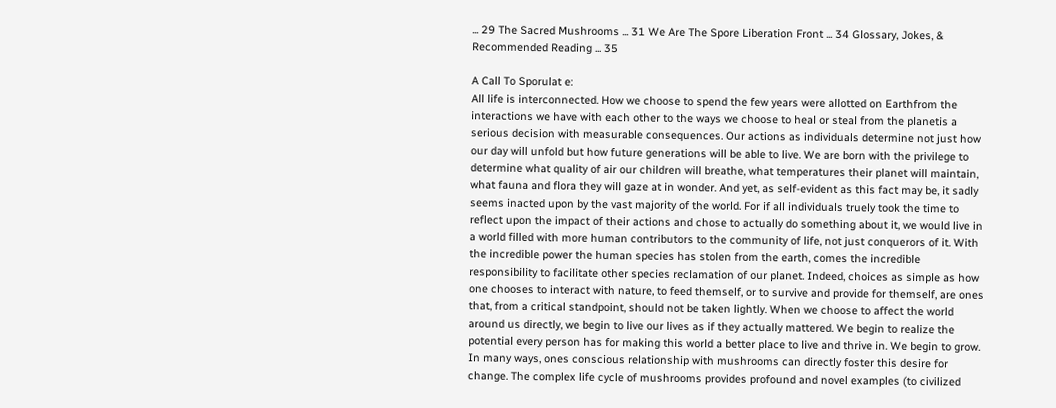... 29 The Sacred Mushrooms ... 31 We Are The Spore Liberation Front ... 34 Glossary, Jokes, & Recommended Reading ... 35

A Call To Sporulat e:
All life is interconnected. How we choose to spend the few years were allotted on Earthfrom the interactions we have with each other to the ways we choose to heal or steal from the planetis a serious decision with measurable consequences. Our actions as individuals determine not just how our day will unfold but how future generations will be able to live. We are born with the privilege to determine what quality of air our children will breathe, what temperatures their planet will maintain, what fauna and flora they will gaze at in wonder. And yet, as self-evident as this fact may be, it sadly seems inacted upon by the vast majority of the world. For if all individuals truely took the time to reflect upon the impact of their actions and chose to actually do something about it, we would live in a world filled with more human contributors to the community of life, not just conquerors of it. With the incredible power the human species has stolen from the earth, comes the incredible responsibility to facilitate other species reclamation of our planet. Indeed, choices as simple as how one chooses to interact with nature, to feed themself, or to survive and provide for themself, are ones that, from a critical standpoint, should not be taken lightly. When we choose to affect the world around us directly, we begin to live our lives as if they actually mattered. We begin to realize the potential every person has for making this world a better place to live and thrive in. We begin to grow. In many ways, ones conscious relationship with mushrooms can directly foster this desire for change. The complex life cycle of mushrooms provides profound and novel examples (to civilized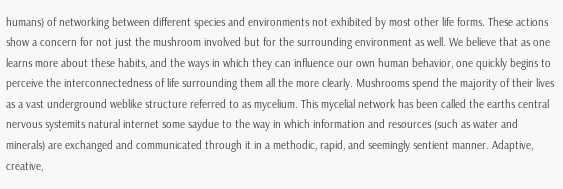humans) of networking between different species and environments not exhibited by most other life forms. These actions show a concern for not just the mushroom involved but for the surrounding environment as well. We believe that as one learns more about these habits, and the ways in which they can influence our own human behavior, one quickly begins to perceive the interconnectedness of life surrounding them all the more clearly. Mushrooms spend the majority of their lives as a vast underground weblike structure referred to as mycelium. This mycelial network has been called the earths central nervous systemits natural internet some saydue to the way in which information and resources (such as water and minerals) are exchanged and communicated through it in a methodic, rapid, and seemingly sentient manner. Adaptive, creative,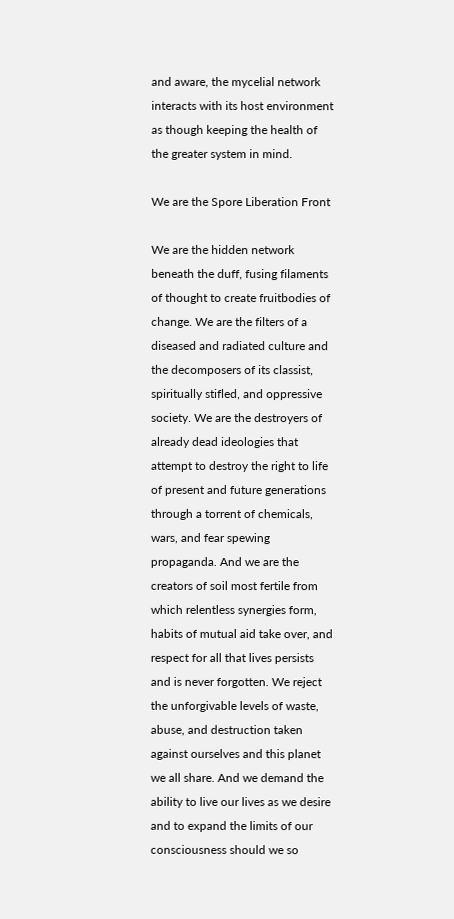and aware, the mycelial network interacts with its host environment as though keeping the health of the greater system in mind.

We are the Spore Liberation Front

We are the hidden network beneath the duff, fusing filaments of thought to create fruitbodies of change. We are the filters of a diseased and radiated culture and the decomposers of its classist, spiritually stifled, and oppressive society. We are the destroyers of already dead ideologies that attempt to destroy the right to life of present and future generations through a torrent of chemicals, wars, and fear spewing propaganda. And we are the creators of soil most fertile from which relentless synergies form, habits of mutual aid take over, and respect for all that lives persists and is never forgotten. We reject the unforgivable levels of waste, abuse, and destruction taken against ourselves and this planet we all share. And we demand the ability to live our lives as we desire and to expand the limits of our consciousness should we so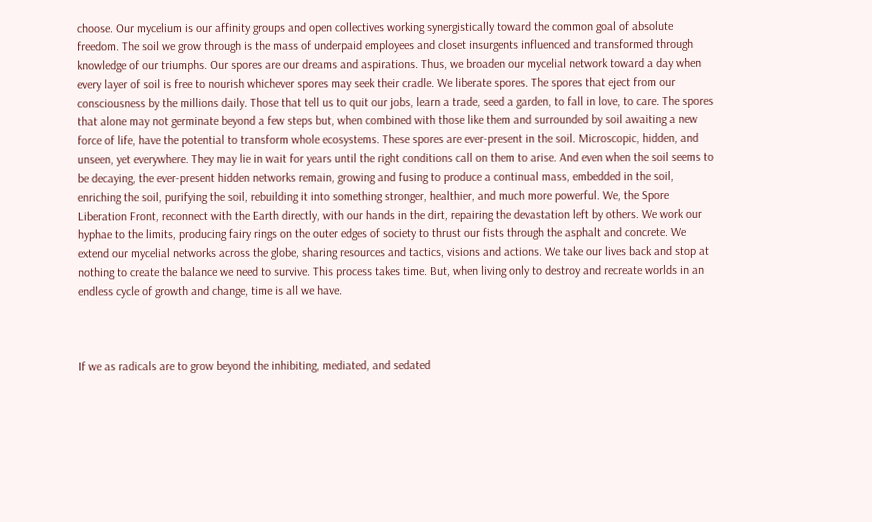choose. Our mycelium is our affinity groups and open collectives working synergistically toward the common goal of absolute freedom. The soil we grow through is the mass of underpaid employees and closet insurgents influenced and transformed through knowledge of our triumphs. Our spores are our dreams and aspirations. Thus, we broaden our mycelial network toward a day when every layer of soil is free to nourish whichever spores may seek their cradle. We liberate spores. The spores that eject from our consciousness by the millions daily. Those that tell us to quit our jobs, learn a trade, seed a garden, to fall in love, to care. The spores that alone may not germinate beyond a few steps but, when combined with those like them and surrounded by soil awaiting a new force of life, have the potential to transform whole ecosystems. These spores are ever-present in the soil. Microscopic, hidden, and unseen, yet everywhere. They may lie in wait for years until the right conditions call on them to arise. And even when the soil seems to be decaying, the ever-present hidden networks remain, growing and fusing to produce a continual mass, embedded in the soil, enriching the soil, purifying the soil, rebuilding it into something stronger, healthier, and much more powerful. We, the Spore Liberation Front, reconnect with the Earth directly, with our hands in the dirt, repairing the devastation left by others. We work our hyphae to the limits, producing fairy rings on the outer edges of society to thrust our fists through the asphalt and concrete. We extend our mycelial networks across the globe, sharing resources and tactics, visions and actions. We take our lives back and stop at nothing to create the balance we need to survive. This process takes time. But, when living only to destroy and recreate worlds in an endless cycle of growth and change, time is all we have.



If we as radicals are to grow beyond the inhibiting, mediated, and sedated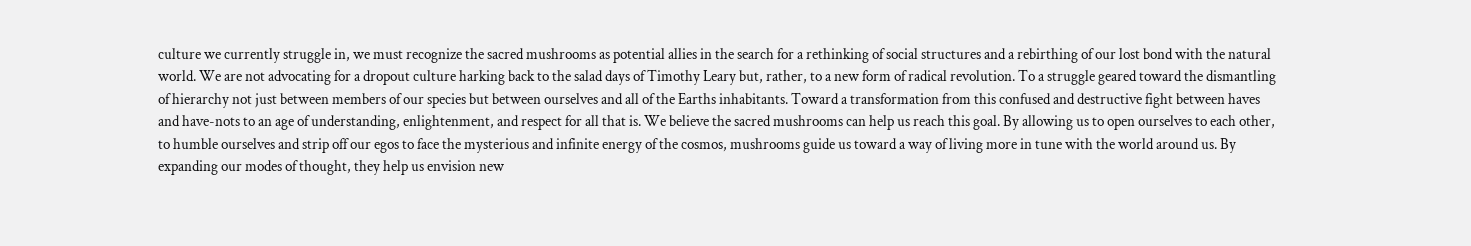culture we currently struggle in, we must recognize the sacred mushrooms as potential allies in the search for a rethinking of social structures and a rebirthing of our lost bond with the natural world. We are not advocating for a dropout culture harking back to the salad days of Timothy Leary but, rather, to a new form of radical revolution. To a struggle geared toward the dismantling of hierarchy not just between members of our species but between ourselves and all of the Earths inhabitants. Toward a transformation from this confused and destructive fight between haves and have-nots to an age of understanding, enlightenment, and respect for all that is. We believe the sacred mushrooms can help us reach this goal. By allowing us to open ourselves to each other, to humble ourselves and strip off our egos to face the mysterious and infinite energy of the cosmos, mushrooms guide us toward a way of living more in tune with the world around us. By expanding our modes of thought, they help us envision new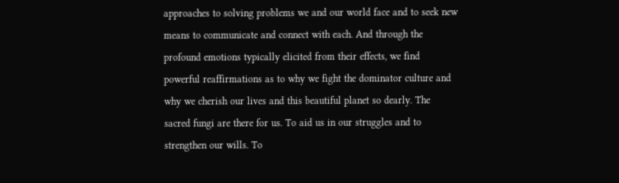approaches to solving problems we and our world face and to seek new means to communicate and connect with each. And through the profound emotions typically elicited from their effects, we find powerful reaffirmations as to why we fight the dominator culture and why we cherish our lives and this beautiful planet so dearly. The sacred fungi are there for us. To aid us in our struggles and to strengthen our wills. To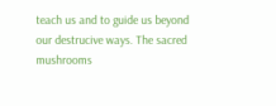teach us and to guide us beyond our destrucive ways. The sacred mushrooms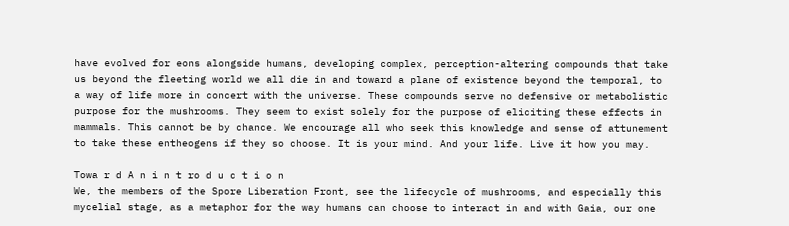have evolved for eons alongside humans, developing complex, perception-altering compounds that take us beyond the fleeting world we all die in and toward a plane of existence beyond the temporal, to a way of life more in concert with the universe. These compounds serve no defensive or metabolistic purpose for the mushrooms. They seem to exist solely for the purpose of eliciting these effects in mammals. This cannot be by chance. We encourage all who seek this knowledge and sense of attunement to take these entheogens if they so choose. It is your mind. And your life. Live it how you may.

Towa r d A n i n t ro d u c t i o n
We, the members of the Spore Liberation Front, see the lifecycle of mushrooms, and especially this mycelial stage, as a metaphor for the way humans can choose to interact in and with Gaia, our one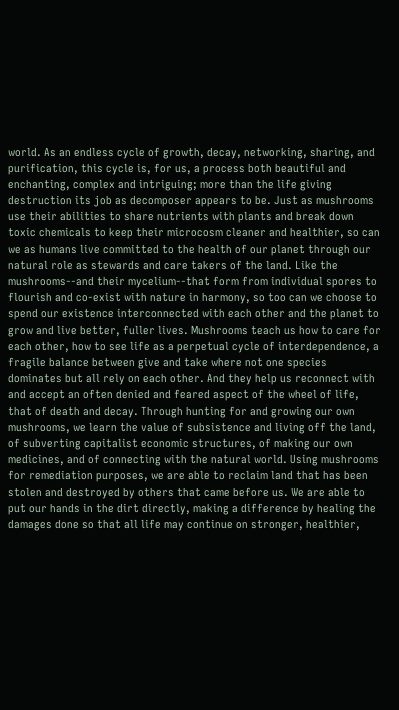world. As an endless cycle of growth, decay, networking, sharing, and purification, this cycle is, for us, a process both beautiful and enchanting, complex and intriguing; more than the life giving destruction its job as decomposer appears to be. Just as mushrooms use their abilities to share nutrients with plants and break down toxic chemicals to keep their microcosm cleaner and healthier, so can we as humans live committed to the health of our planet through our natural role as stewards and care takers of the land. Like the mushrooms--and their mycelium--that form from individual spores to flourish and co-exist with nature in harmony, so too can we choose to spend our existence interconnected with each other and the planet to grow and live better, fuller lives. Mushrooms teach us how to care for each other, how to see life as a perpetual cycle of interdependence, a fragile balance between give and take where not one species dominates but all rely on each other. And they help us reconnect with and accept an often denied and feared aspect of the wheel of life, that of death and decay. Through hunting for and growing our own mushrooms, we learn the value of subsistence and living off the land, of subverting capitalist economic structures, of making our own medicines, and of connecting with the natural world. Using mushrooms for remediation purposes, we are able to reclaim land that has been stolen and destroyed by others that came before us. We are able to put our hands in the dirt directly, making a difference by healing the damages done so that all life may continue on stronger, healthier,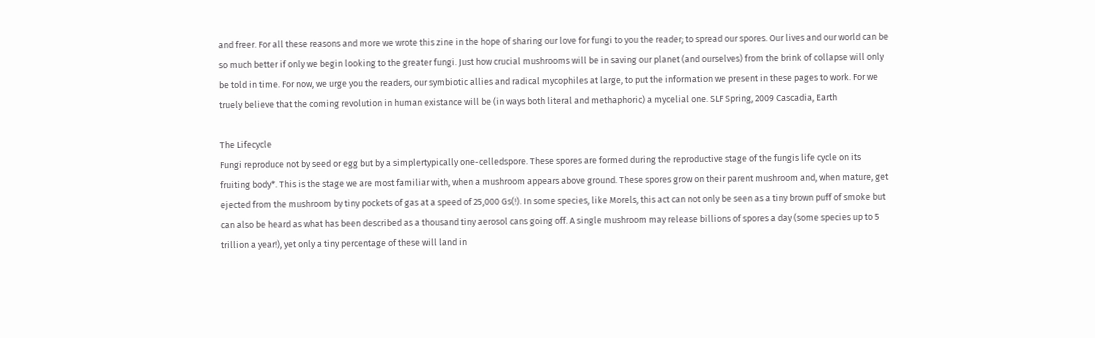and freer. For all these reasons and more we wrote this zine in the hope of sharing our love for fungi to you the reader; to spread our spores. Our lives and our world can be so much better if only we begin looking to the greater fungi. Just how crucial mushrooms will be in saving our planet (and ourselves) from the brink of collapse will only be told in time. For now, we urge you the readers, our symbiotic allies and radical mycophiles at large, to put the information we present in these pages to work. For we truely believe that the coming revolution in human existance will be (in ways both literal and methaphoric) a mycelial one. SLF Spring, 2009 Cascadia, Earth

The Lifecycle
Fungi reproduce not by seed or egg but by a simplertypically one-celledspore. These spores are formed during the reproductive stage of the fungis life cycle on its fruiting body*. This is the stage we are most familiar with, when a mushroom appears above ground. These spores grow on their parent mushroom and, when mature, get ejected from the mushroom by tiny pockets of gas at a speed of 25,000 Gs(!). In some species, like Morels, this act can not only be seen as a tiny brown puff of smoke but can also be heard as what has been described as a thousand tiny aerosol cans going off. A single mushroom may release billions of spores a day (some species up to 5 trillion a year!), yet only a tiny percentage of these will land in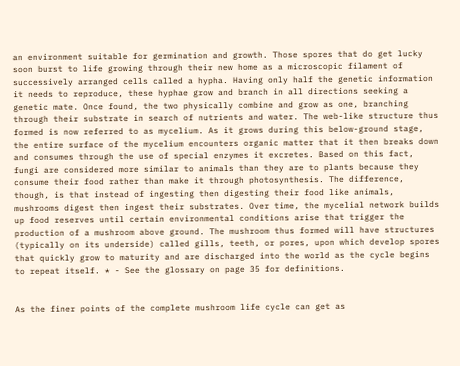an environment suitable for germination and growth. Those spores that do get lucky soon burst to life growing through their new home as a microscopic filament of successively arranged cells called a hypha. Having only half the genetic information it needs to reproduce, these hyphae grow and branch in all directions seeking a genetic mate. Once found, the two physically combine and grow as one, branching through their substrate in search of nutrients and water. The web-like structure thus formed is now referred to as mycelium. As it grows during this below-ground stage, the entire surface of the mycelium encounters organic matter that it then breaks down and consumes through the use of special enzymes it excretes. Based on this fact, fungi are considered more similar to animals than they are to plants because they consume their food rather than make it through photosynthesis. The difference, though, is that instead of ingesting then digesting their food like animals, mushrooms digest then ingest their substrates. Over time, the mycelial network builds up food reserves until certain environmental conditions arise that trigger the production of a mushroom above ground. The mushroom thus formed will have structures (typically on its underside) called gills, teeth, or pores, upon which develop spores that quickly grow to maturity and are discharged into the world as the cycle begins to repeat itself. * - See the glossary on page 35 for definitions.


As the finer points of the complete mushroom life cycle can get as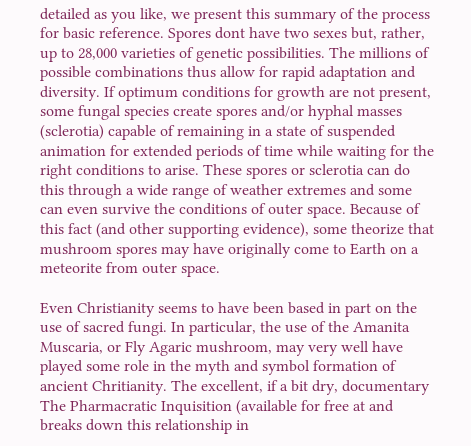detailed as you like, we present this summary of the process for basic reference. Spores dont have two sexes but, rather, up to 28,000 varieties of genetic possibilities. The millions of possible combinations thus allow for rapid adaptation and diversity. If optimum conditions for growth are not present, some fungal species create spores and/or hyphal masses (sclerotia) capable of remaining in a state of suspended animation for extended periods of time while waiting for the right conditions to arise. These spores or sclerotia can do this through a wide range of weather extremes and some can even survive the conditions of outer space. Because of this fact (and other supporting evidence), some theorize that mushroom spores may have originally come to Earth on a meteorite from outer space.

Even Christianity seems to have been based in part on the use of sacred fungi. In particular, the use of the Amanita Muscaria, or Fly Agaric mushroom, may very well have played some role in the myth and symbol formation of ancient Chritianity. The excellent, if a bit dry, documentary The Pharmacratic Inquisition (available for free at and breaks down this relationship in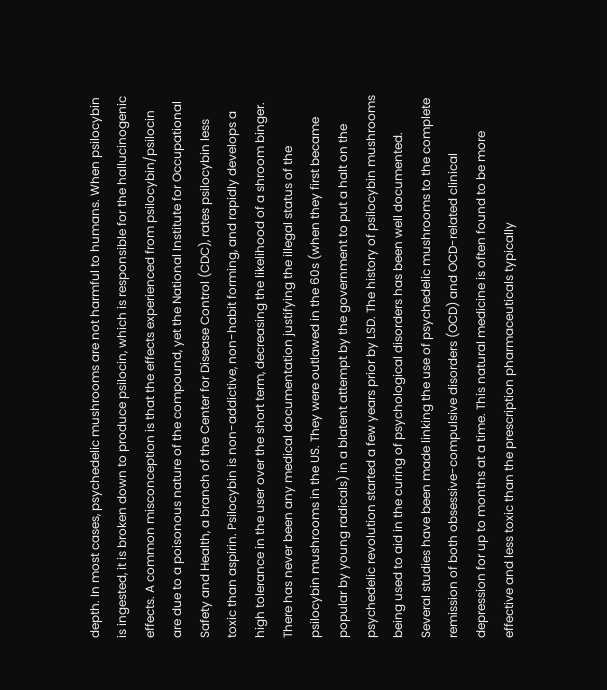depth. In most cases, psychedelic mushrooms are not harmful to humans. When psilocybin is ingested, it is broken down to produce psilocin, which is responsible for the hallucinogenic effects. A common misconception is that the effects experienced from psilocybin/psilocin are due to a poisonous nature of the compound, yet the National Institute for Occupational Safety and Health, a branch of the Center for Disease Control (CDC), rates psilocybin less toxic than aspirin. Psilocybin is non-addictive, non-habit forming, and rapidly develops a high tolerance in the user over the short term, decreasing the likelihood of a shroom binger. There has never been any medical documentation justifying the illegal status of the psilocybin mushrooms in the US. They were outlawed in the 60s (when they first became popular by young radicals) in a blatent attempt by the government to put a halt on the psychedelic revolution started a few years prior by LSD. The history of psilocybin mushrooms being used to aid in the curing of psychological disorders has been well documented. Several studies have been made linking the use of psychedelic mushrooms to the complete remission of both obsessive-compulsive disorders (OCD) and OCD-related clinical depression for up to months at a time. This natural medicine is often found to be more effective and less toxic than the prescription pharmaceuticals typically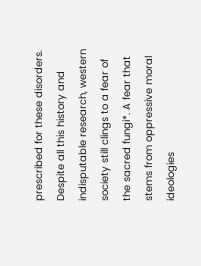prescribed for these disorders. Despite all this history and indisputable research, western society still clings to a fear of the sacred fungi*. A fear that stems from oppressive moral ideologies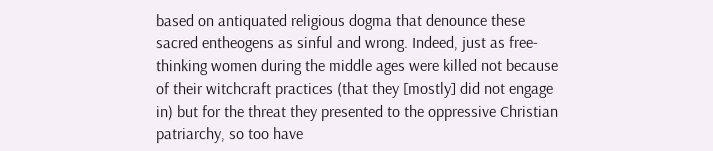based on antiquated religious dogma that denounce these sacred entheogens as sinful and wrong. Indeed, just as free-thinking women during the middle ages were killed not because of their witchcraft practices (that they [mostly] did not engage in) but for the threat they presented to the oppressive Christian patriarchy, so too have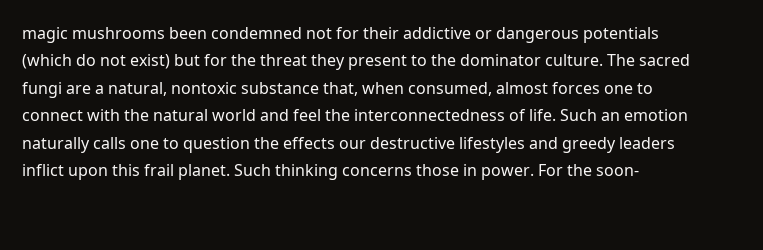magic mushrooms been condemned not for their addictive or dangerous potentials (which do not exist) but for the threat they present to the dominator culture. The sacred fungi are a natural, nontoxic substance that, when consumed, almost forces one to connect with the natural world and feel the interconnectedness of life. Such an emotion naturally calls one to question the effects our destructive lifestyles and greedy leaders inflict upon this frail planet. Such thinking concerns those in power. For the soon-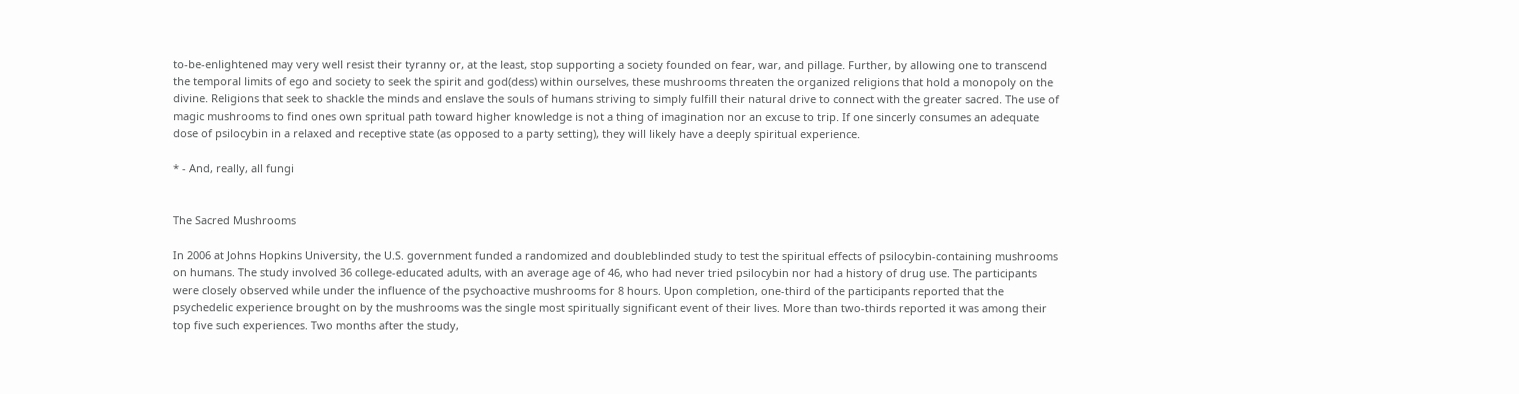to-be-enlightened may very well resist their tyranny or, at the least, stop supporting a society founded on fear, war, and pillage. Further, by allowing one to transcend the temporal limits of ego and society to seek the spirit and god(dess) within ourselves, these mushrooms threaten the organized religions that hold a monopoly on the divine. Religions that seek to shackle the minds and enslave the souls of humans striving to simply fulfill their natural drive to connect with the greater sacred. The use of magic mushrooms to find ones own spritual path toward higher knowledge is not a thing of imagination nor an excuse to trip. If one sincerly consumes an adequate dose of psilocybin in a relaxed and receptive state (as opposed to a party setting), they will likely have a deeply spiritual experience.

* - And, really, all fungi


The Sacred Mushrooms

In 2006 at Johns Hopkins University, the U.S. government funded a randomized and doubleblinded study to test the spiritual effects of psilocybin-containing mushrooms on humans. The study involved 36 college-educated adults, with an average age of 46, who had never tried psilocybin nor had a history of drug use. The participants were closely observed while under the influence of the psychoactive mushrooms for 8 hours. Upon completion, one-third of the participants reported that the psychedelic experience brought on by the mushrooms was the single most spiritually significant event of their lives. More than two-thirds reported it was among their top five such experiences. Two months after the study,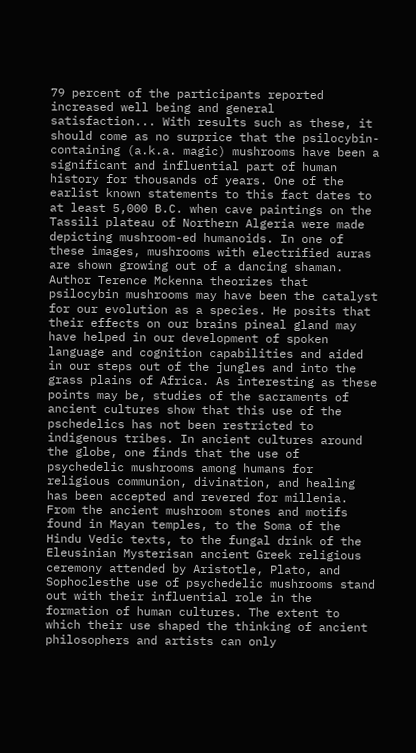79 percent of the participants reported increased well being and general satisfaction... With results such as these, it should come as no surprice that the psilocybin-containing (a.k.a. magic) mushrooms have been a significant and influential part of human history for thousands of years. One of the earlist known statements to this fact dates to at least 5,000 B.C. when cave paintings on the Tassili plateau of Northern Algeria were made depicting mushroom-ed humanoids. In one of these images, mushrooms with electrified auras are shown growing out of a dancing shaman. Author Terence Mckenna theorizes that psilocybin mushrooms may have been the catalyst for our evolution as a species. He posits that their effects on our brains pineal gland may have helped in our development of spoken language and cognition capabilities and aided in our steps out of the jungles and into the grass plains of Africa. As interesting as these points may be, studies of the sacraments of ancient cultures show that this use of the pschedelics has not been restricted to indigenous tribes. In ancient cultures around the globe, one finds that the use of psychedelic mushrooms among humans for religious communion, divination, and healing has been accepted and revered for millenia. From the ancient mushroom stones and motifs found in Mayan temples, to the Soma of the Hindu Vedic texts, to the fungal drink of the Eleusinian Mysterisan ancient Greek religious ceremony attended by Aristotle, Plato, and Sophoclesthe use of psychedelic mushrooms stand out with their influential role in the formation of human cultures. The extent to which their use shaped the thinking of ancient philosophers and artists can only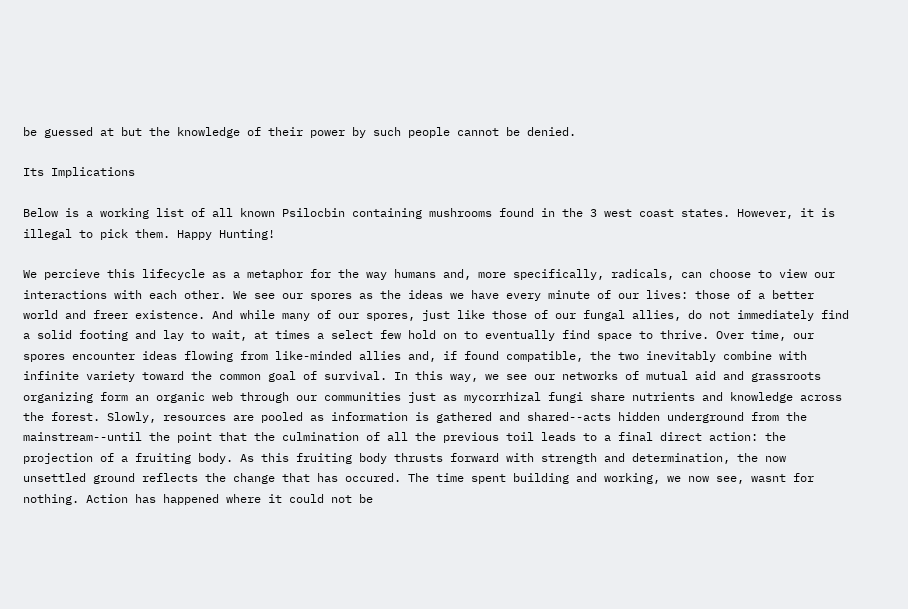be guessed at but the knowledge of their power by such people cannot be denied.

Its Implications

Below is a working list of all known Psilocbin containing mushrooms found in the 3 west coast states. However, it is illegal to pick them. Happy Hunting!

We percieve this lifecycle as a metaphor for the way humans and, more specifically, radicals, can choose to view our interactions with each other. We see our spores as the ideas we have every minute of our lives: those of a better world and freer existence. And while many of our spores, just like those of our fungal allies, do not immediately find a solid footing and lay to wait, at times a select few hold on to eventually find space to thrive. Over time, our spores encounter ideas flowing from like-minded allies and, if found compatible, the two inevitably combine with infinite variety toward the common goal of survival. In this way, we see our networks of mutual aid and grassroots organizing form an organic web through our communities just as mycorrhizal fungi share nutrients and knowledge across the forest. Slowly, resources are pooled as information is gathered and shared--acts hidden underground from the mainstream--until the point that the culmination of all the previous toil leads to a final direct action: the projection of a fruiting body. As this fruiting body thrusts forward with strength and determination, the now unsettled ground reflects the change that has occured. The time spent building and working, we now see, wasnt for nothing. Action has happened where it could not be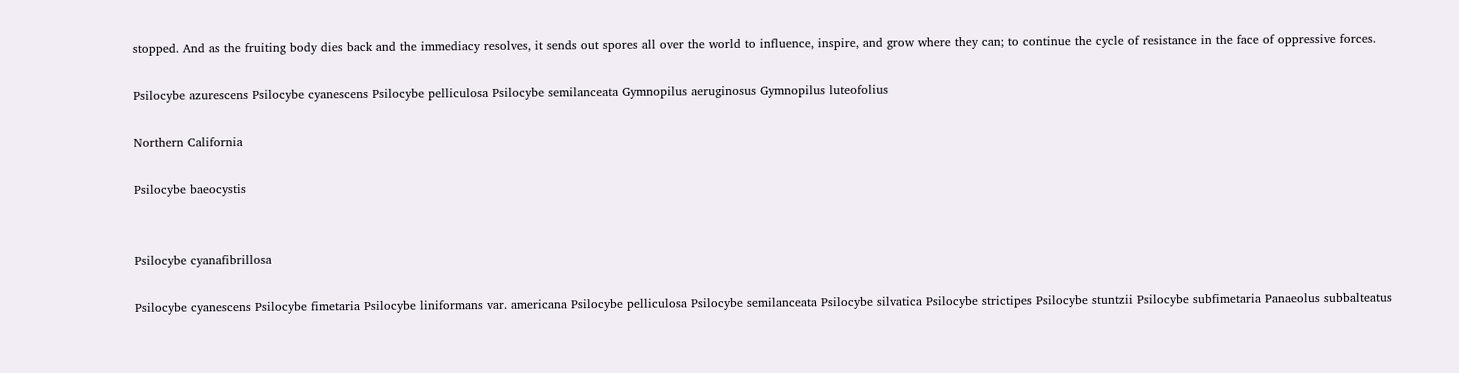stopped. And as the fruiting body dies back and the immediacy resolves, it sends out spores all over the world to influence, inspire, and grow where they can; to continue the cycle of resistance in the face of oppressive forces.

Psilocybe azurescens Psilocybe cyanescens Psilocybe pelliculosa Psilocybe semilanceata Gymnopilus aeruginosus Gymnopilus luteofolius

Northern California

Psilocybe baeocystis


Psilocybe cyanafibrillosa

Psilocybe cyanescens Psilocybe fimetaria Psilocybe liniformans var. americana Psilocybe pelliculosa Psilocybe semilanceata Psilocybe silvatica Psilocybe strictipes Psilocybe stuntzii Psilocybe subfimetaria Panaeolus subbalteatus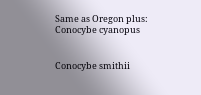Same as Oregon plus: Conocybe cyanopus


Conocybe smithii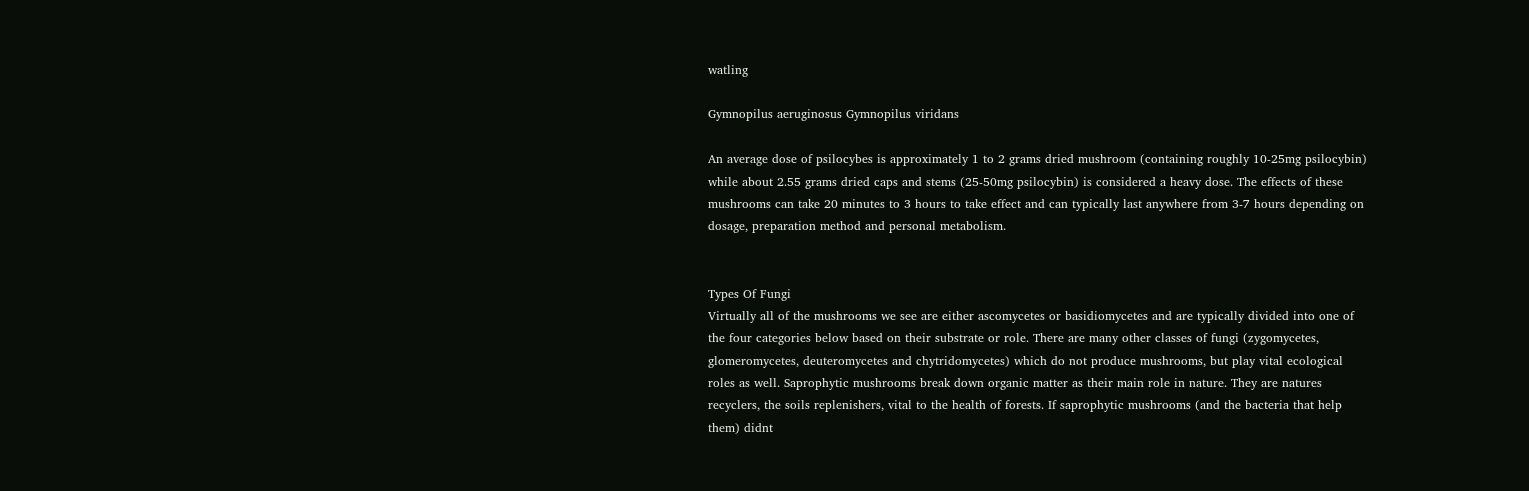watling

Gymnopilus aeruginosus Gymnopilus viridans

An average dose of psilocybes is approximately 1 to 2 grams dried mushroom (containing roughly 10-25mg psilocybin) while about 2.55 grams dried caps and stems (25-50mg psilocybin) is considered a heavy dose. The effects of these mushrooms can take 20 minutes to 3 hours to take effect and can typically last anywhere from 3-7 hours depending on dosage, preparation method and personal metabolism.


Types Of Fungi
Virtually all of the mushrooms we see are either ascomycetes or basidiomycetes and are typically divided into one of the four categories below based on their substrate or role. There are many other classes of fungi (zygomycetes, glomeromycetes, deuteromycetes and chytridomycetes) which do not produce mushrooms, but play vital ecological roles as well. Saprophytic mushrooms break down organic matter as their main role in nature. They are natures recyclers, the soils replenishers, vital to the health of forests. If saprophytic mushrooms (and the bacteria that help them) didnt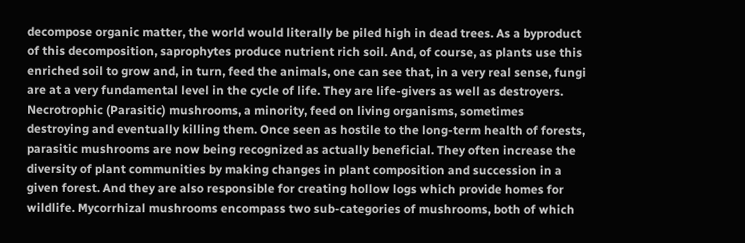decompose organic matter, the world would literally be piled high in dead trees. As a byproduct of this decomposition, saprophytes produce nutrient rich soil. And, of course, as plants use this enriched soil to grow and, in turn, feed the animals, one can see that, in a very real sense, fungi are at a very fundamental level in the cycle of life. They are life-givers as well as destroyers. Necrotrophic (Parasitic) mushrooms, a minority, feed on living organisms, sometimes destroying and eventually killing them. Once seen as hostile to the long-term health of forests, parasitic mushrooms are now being recognized as actually beneficial. They often increase the diversity of plant communities by making changes in plant composition and succession in a given forest. And they are also responsible for creating hollow logs which provide homes for wildlife. Mycorrhizal mushrooms encompass two sub-categories of mushrooms, both of which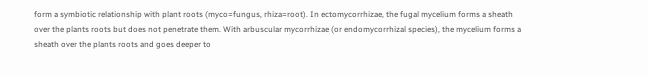form a symbiotic relationship with plant roots (myco=fungus, rhiza=root). In ectomycorrhizae, the fugal mycelium forms a sheath over the plants roots but does not penetrate them. With arbuscular mycorrhizae (or endomycorrhizal species), the mycelium forms a sheath over the plants roots and goes deeper to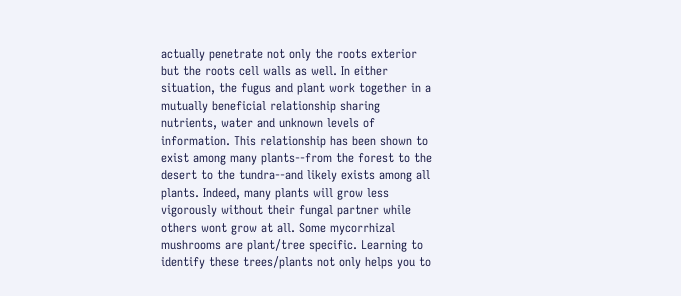actually penetrate not only the roots exterior but the roots cell walls as well. In either situation, the fugus and plant work together in a mutually beneficial relationship sharing nutrients, water and unknown levels of information. This relationship has been shown to exist among many plants--from the forest to the desert to the tundra--and likely exists among all plants. Indeed, many plants will grow less vigorously without their fungal partner while others wont grow at all. Some mycorrhizal mushrooms are plant/tree specific. Learning to identify these trees/plants not only helps you to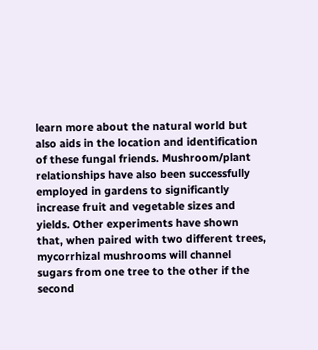learn more about the natural world but also aids in the location and identification of these fungal friends. Mushroom/plant relationships have also been successfully employed in gardens to significantly increase fruit and vegetable sizes and yields. Other experiments have shown that, when paired with two different trees, mycorrhizal mushrooms will channel sugars from one tree to the other if the second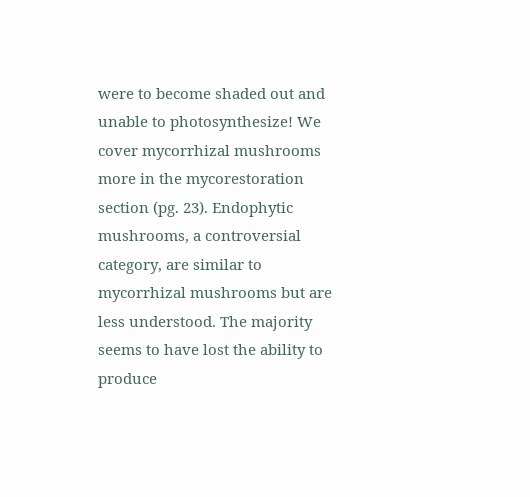were to become shaded out and unable to photosynthesize! We cover mycorrhizal mushrooms more in the mycorestoration section (pg. 23). Endophytic mushrooms, a controversial category, are similar to mycorrhizal mushrooms but are less understood. The majority seems to have lost the ability to produce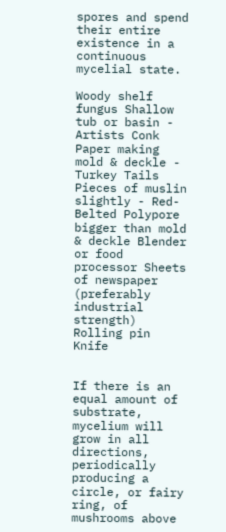spores and spend their entire existence in a continuous mycelial state.

Woody shelf fungus Shallow tub or basin - Artists Conk Paper making mold & deckle - Turkey Tails Pieces of muslin slightly - Red-Belted Polypore bigger than mold & deckle Blender or food processor Sheets of newspaper (preferably industrial strength) Rolling pin Knife


If there is an equal amount of substrate, mycelium will grow in all directions, periodically producing a circle, or fairy ring, of mushrooms above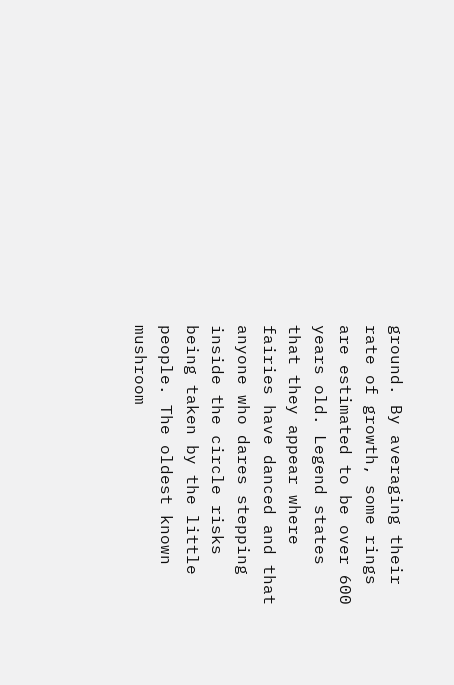ground. By averaging their rate of growth, some rings are estimated to be over 600 years old. Legend states that they appear where fairies have danced and that anyone who dares stepping inside the circle risks being taken by the little people. The oldest known mushroom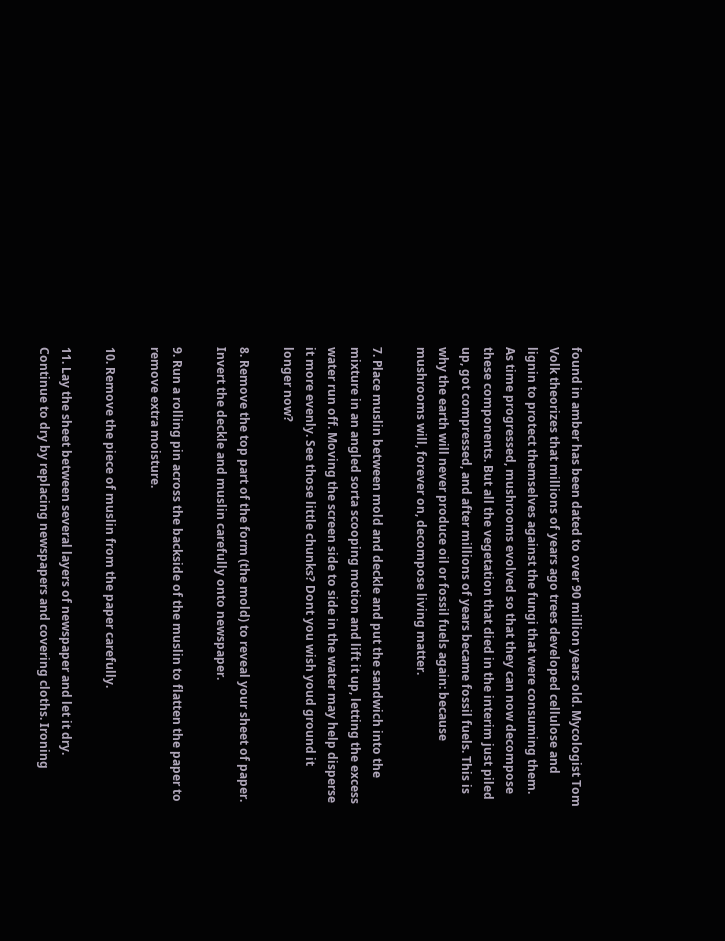found in amber has been dated to over 90 million years old. Mycologist Tom Volk theorizes that millions of years ago trees developed cellulose and lignin to protect themselves against the fungi that were consuming them. As time progressed, mushrooms evolved so that they can now decompose these components. But all the vegetation that died in the interim just piled up, got compressed, and after millions of years became fossil fuels. This is why the earth will never produce oil or fossil fuels again: because mushrooms will, forever on, decompose living matter.

7. Place muslin between mold and deckle and put the sandwich into the mixture in an angled sorta scooping motion and lift it up, letting the excess water run off. Moving the screen side to side in the water may help disperse it more evenly. See those little chunks? Dont you wish youd ground it longer now?

8. Remove the top part of the form (the mold) to reveal your sheet of paper. Invert the deckle and muslin carefully onto newspaper.

9. Run a rolling pin across the backside of the muslin to flatten the paper to remove extra moisture.

10. Remove the piece of muslin from the paper carefully.

11. Lay the sheet between several layers of newspaper and let it dry. Continue to dry by replacing newspapers and covering cloths. Ironing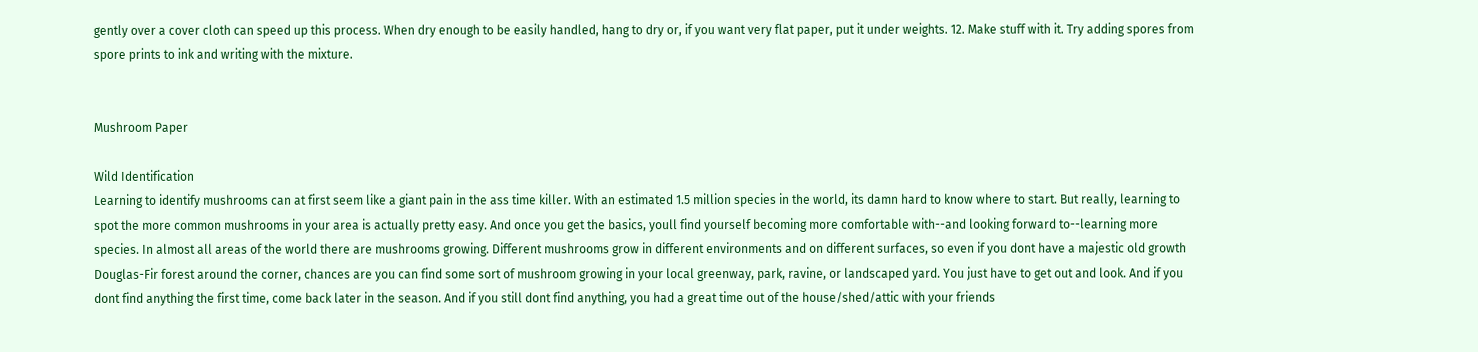gently over a cover cloth can speed up this process. When dry enough to be easily handled, hang to dry or, if you want very flat paper, put it under weights. 12. Make stuff with it. Try adding spores from spore prints to ink and writing with the mixture.


Mushroom Paper

Wild Identification
Learning to identify mushrooms can at first seem like a giant pain in the ass time killer. With an estimated 1.5 million species in the world, its damn hard to know where to start. But really, learning to spot the more common mushrooms in your area is actually pretty easy. And once you get the basics, youll find yourself becoming more comfortable with--and looking forward to--learning more species. In almost all areas of the world there are mushrooms growing. Different mushrooms grow in different environments and on different surfaces, so even if you dont have a majestic old growth Douglas-Fir forest around the corner, chances are you can find some sort of mushroom growing in your local greenway, park, ravine, or landscaped yard. You just have to get out and look. And if you dont find anything the first time, come back later in the season. And if you still dont find anything, you had a great time out of the house/shed/attic with your friends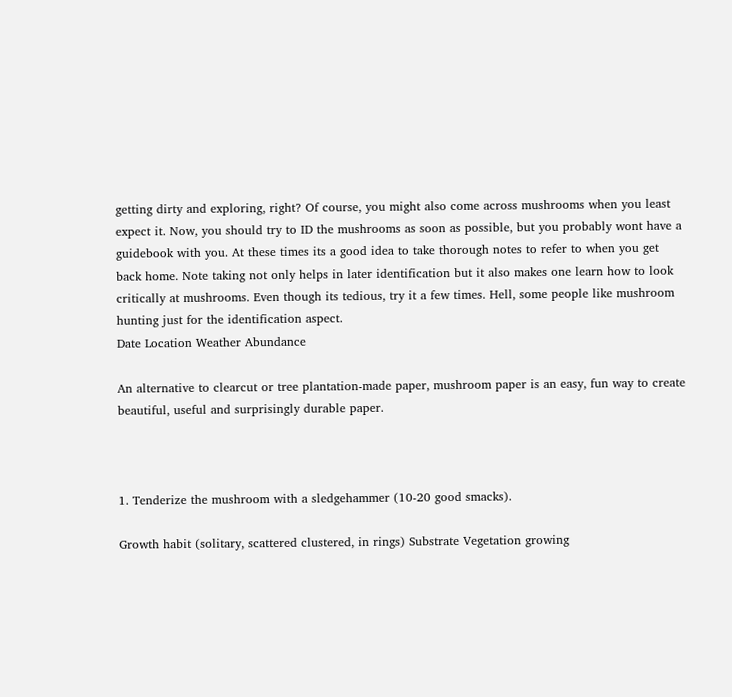getting dirty and exploring, right? Of course, you might also come across mushrooms when you least expect it. Now, you should try to ID the mushrooms as soon as possible, but you probably wont have a guidebook with you. At these times its a good idea to take thorough notes to refer to when you get back home. Note taking not only helps in later identification but it also makes one learn how to look critically at mushrooms. Even though its tedious, try it a few times. Hell, some people like mushroom hunting just for the identification aspect.
Date Location Weather Abundance

An alternative to clearcut or tree plantation-made paper, mushroom paper is an easy, fun way to create beautiful, useful and surprisingly durable paper.



1. Tenderize the mushroom with a sledgehammer (10-20 good smacks).

Growth habit (solitary, scattered clustered, in rings) Substrate Vegetation growing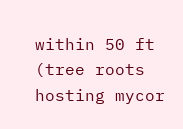within 50 ft (tree roots hosting mycor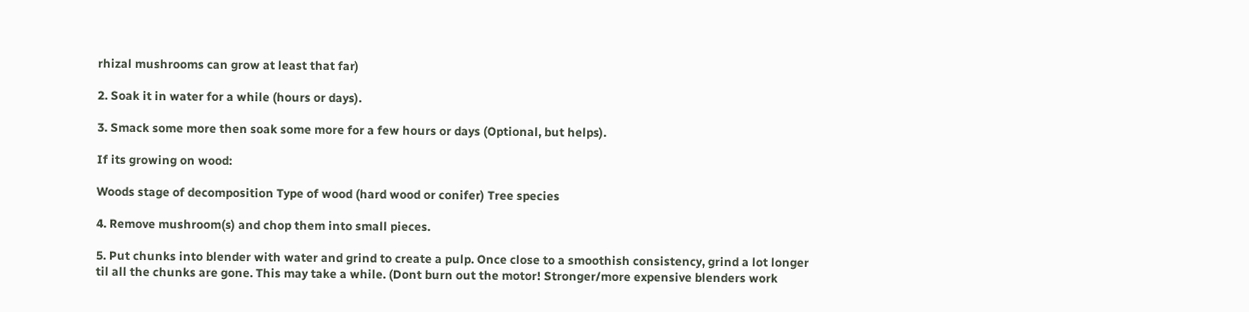rhizal mushrooms can grow at least that far)

2. Soak it in water for a while (hours or days).

3. Smack some more then soak some more for a few hours or days (Optional, but helps).

If its growing on wood:

Woods stage of decomposition Type of wood (hard wood or conifer) Tree species

4. Remove mushroom(s) and chop them into small pieces.

5. Put chunks into blender with water and grind to create a pulp. Once close to a smoothish consistency, grind a lot longer til all the chunks are gone. This may take a while. (Dont burn out the motor! Stronger/more expensive blenders work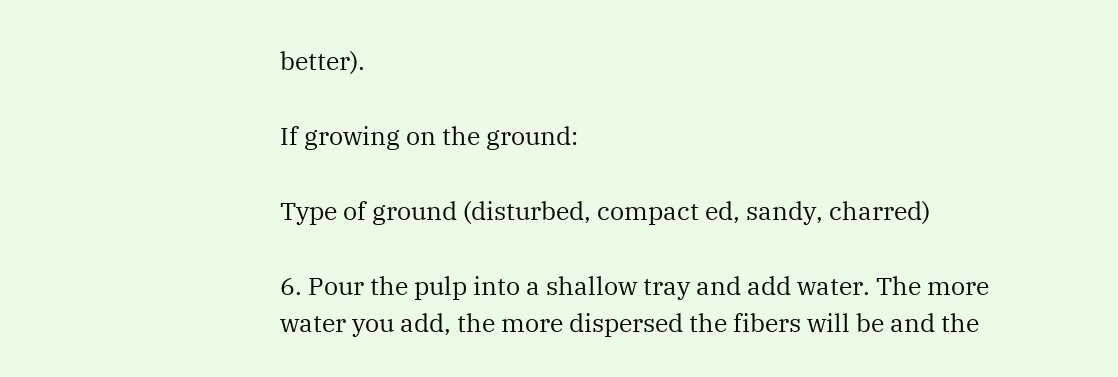better).

If growing on the ground:

Type of ground (disturbed, compact ed, sandy, charred)

6. Pour the pulp into a shallow tray and add water. The more water you add, the more dispersed the fibers will be and the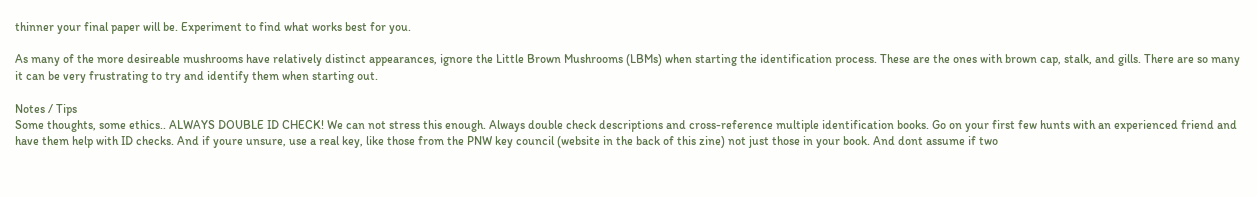thinner your final paper will be. Experiment to find what works best for you.

As many of the more desireable mushrooms have relatively distinct appearances, ignore the Little Brown Mushrooms (LBMs) when starting the identification process. These are the ones with brown cap, stalk, and gills. There are so many it can be very frustrating to try and identify them when starting out.

Notes / Tips
Some thoughts, some ethics.. ALWAYS DOUBLE ID CHECK! We can not stress this enough. Always double check descriptions and cross-reference multiple identification books. Go on your first few hunts with an experienced friend and have them help with ID checks. And if youre unsure, use a real key, like those from the PNW key council (website in the back of this zine) not just those in your book. And dont assume if two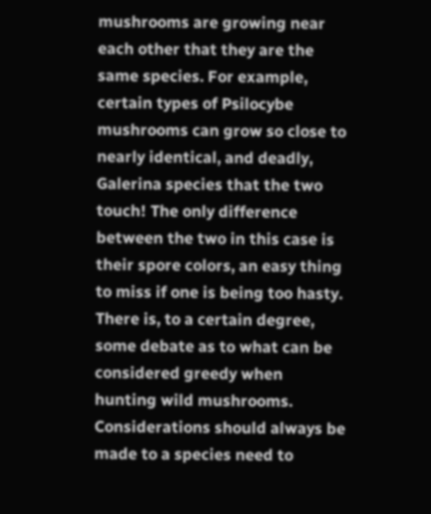mushrooms are growing near each other that they are the same species. For example, certain types of Psilocybe mushrooms can grow so close to nearly identical, and deadly, Galerina species that the two touch! The only difference between the two in this case is their spore colors, an easy thing to miss if one is being too hasty. There is, to a certain degree, some debate as to what can be considered greedy when hunting wild mushrooms. Considerations should always be made to a species need to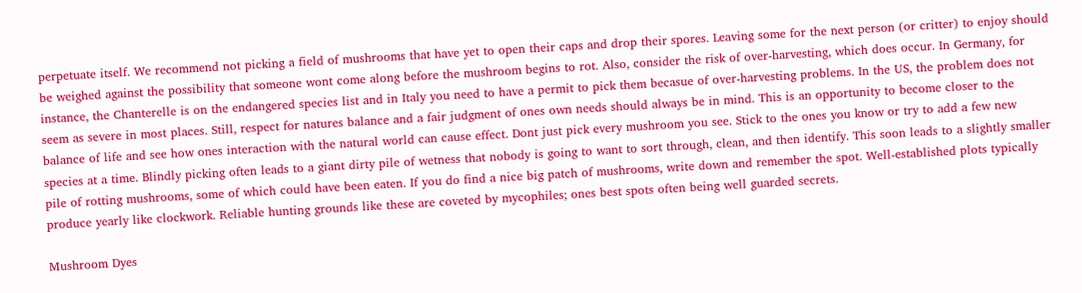perpetuate itself. We recommend not picking a field of mushrooms that have yet to open their caps and drop their spores. Leaving some for the next person (or critter) to enjoy should be weighed against the possibility that someone wont come along before the mushroom begins to rot. Also, consider the risk of over-harvesting, which does occur. In Germany, for instance, the Chanterelle is on the endangered species list and in Italy you need to have a permit to pick them becasue of over-harvesting problems. In the US, the problem does not seem as severe in most places. Still, respect for natures balance and a fair judgment of ones own needs should always be in mind. This is an opportunity to become closer to the balance of life and see how ones interaction with the natural world can cause effect. Dont just pick every mushroom you see. Stick to the ones you know or try to add a few new species at a time. Blindly picking often leads to a giant dirty pile of wetness that nobody is going to want to sort through, clean, and then identify. This soon leads to a slightly smaller pile of rotting mushrooms, some of which could have been eaten. If you do find a nice big patch of mushrooms, write down and remember the spot. Well-established plots typically produce yearly like clockwork. Reliable hunting grounds like these are coveted by mycophiles; ones best spots often being well guarded secrets.

Mushroom Dyes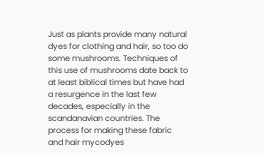Just as plants provide many natural dyes for clothing and hair, so too do some mushrooms. Techniques of this use of mushrooms date back to at least biblical times but have had a resurgence in the last few decades, especially in the scandanavian countries. The process for making these fabric and hair mycodyes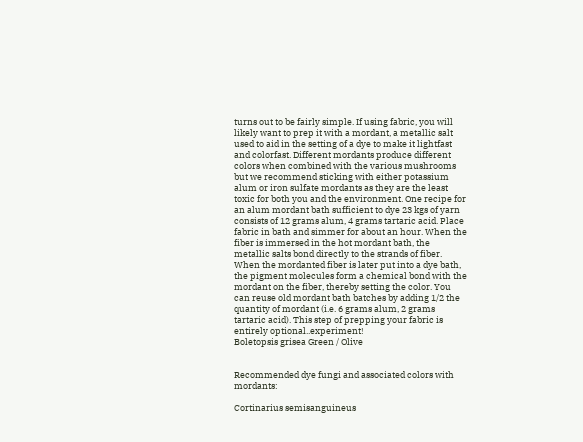turns out to be fairly simple. If using fabric, you will likely want to prep it with a mordant, a metallic salt used to aid in the setting of a dye to make it lightfast and colorfast. Different mordants produce different colors when combined with the various mushrooms but we recommend sticking with either potassium alum or iron sulfate mordants as they are the least toxic for both you and the environment. One recipe for an alum mordant bath sufficient to dye 23 kgs of yarn consists of 12 grams alum, 4 grams tartaric acid. Place fabric in bath and simmer for about an hour. When the fiber is immersed in the hot mordant bath, the metallic salts bond directly to the strands of fiber. When the mordanted fiber is later put into a dye bath, the pigment molecules form a chemical bond with the mordant on the fiber, thereby setting the color. You can reuse old mordant bath batches by adding 1/2 the quantity of mordant (i.e. 6 grams alum, 2 grams tartaric acid). This step of prepping your fabric is entirely optional..experiment!
Boletopsis grisea Green / Olive


Recommended dye fungi and associated colors with mordants:

Cortinarius semisanguineus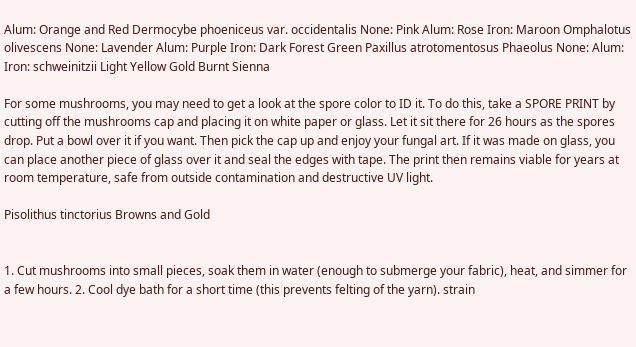Alum: Orange and Red Dermocybe phoeniceus var. occidentalis None: Pink Alum: Rose Iron: Maroon Omphalotus olivescens None: Lavender Alum: Purple Iron: Dark Forest Green Paxillus atrotomentosus Phaeolus None: Alum: Iron: schweinitzii Light Yellow Gold Burnt Sienna

For some mushrooms, you may need to get a look at the spore color to ID it. To do this, take a SPORE PRINT by cutting off the mushrooms cap and placing it on white paper or glass. Let it sit there for 26 hours as the spores drop. Put a bowl over it if you want. Then pick the cap up and enjoy your fungal art. If it was made on glass, you can place another piece of glass over it and seal the edges with tape. The print then remains viable for years at room temperature, safe from outside contamination and destructive UV light.

Pisolithus tinctorius Browns and Gold


1. Cut mushrooms into small pieces, soak them in water (enough to submerge your fabric), heat, and simmer for a few hours. 2. Cool dye bath for a short time (this prevents felting of the yarn). strain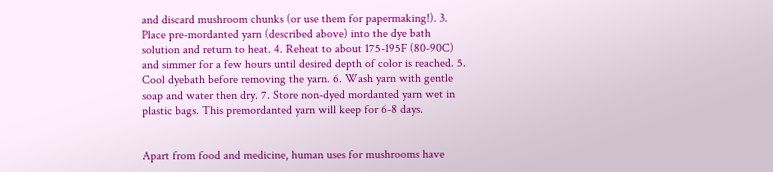and discard mushroom chunks (or use them for papermaking!). 3. Place pre-mordanted yarn (described above) into the dye bath solution and return to heat. 4. Reheat to about 175-195F (80-90C) and simmer for a few hours until desired depth of color is reached. 5. Cool dyebath before removing the yarn. 6. Wash yarn with gentle soap and water then dry. 7. Store non-dyed mordanted yarn wet in plastic bags. This premordanted yarn will keep for 6-8 days.


Apart from food and medicine, human uses for mushrooms have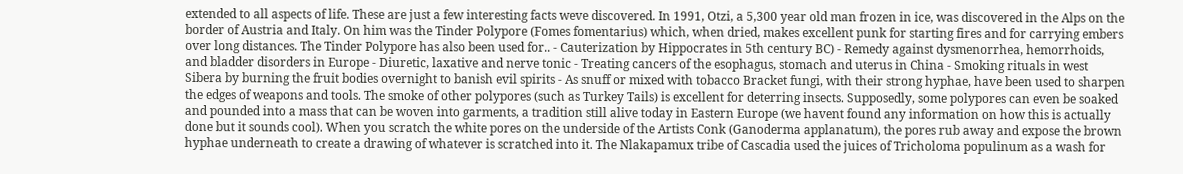extended to all aspects of life. These are just a few interesting facts weve discovered. In 1991, Otzi, a 5,300 year old man frozen in ice, was discovered in the Alps on the border of Austria and Italy. On him was the Tinder Polypore (Fomes fomentarius) which, when dried, makes excellent punk for starting fires and for carrying embers over long distances. The Tinder Polypore has also been used for.. - Cauterization by Hippocrates in 5th century BC) - Remedy against dysmenorrhea, hemorrhoids, and bladder disorders in Europe - Diuretic, laxative and nerve tonic - Treating cancers of the esophagus, stomach and uterus in China - Smoking rituals in west Sibera by burning the fruit bodies overnight to banish evil spirits - As snuff or mixed with tobacco Bracket fungi, with their strong hyphae, have been used to sharpen the edges of weapons and tools. The smoke of other polypores (such as Turkey Tails) is excellent for deterring insects. Supposedly, some polypores can even be soaked and pounded into a mass that can be woven into garments, a tradition still alive today in Eastern Europe (we havent found any information on how this is actually done but it sounds cool). When you scratch the white pores on the underside of the Artists Conk (Ganoderma applanatum), the pores rub away and expose the brown hyphae underneath to create a drawing of whatever is scratched into it. The Nlakapamux tribe of Cascadia used the juices of Tricholoma populinum as a wash for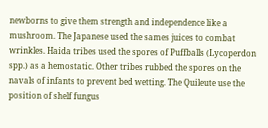newborns to give them strength and independence like a mushroom. The Japanese used the sames juices to combat wrinkles. Haida tribes used the spores of Puffballs (Lycoperdon spp.) as a hemostatic. Other tribes rubbed the spores on the navals of infants to prevent bed wetting. The Quileute use the position of shelf fungus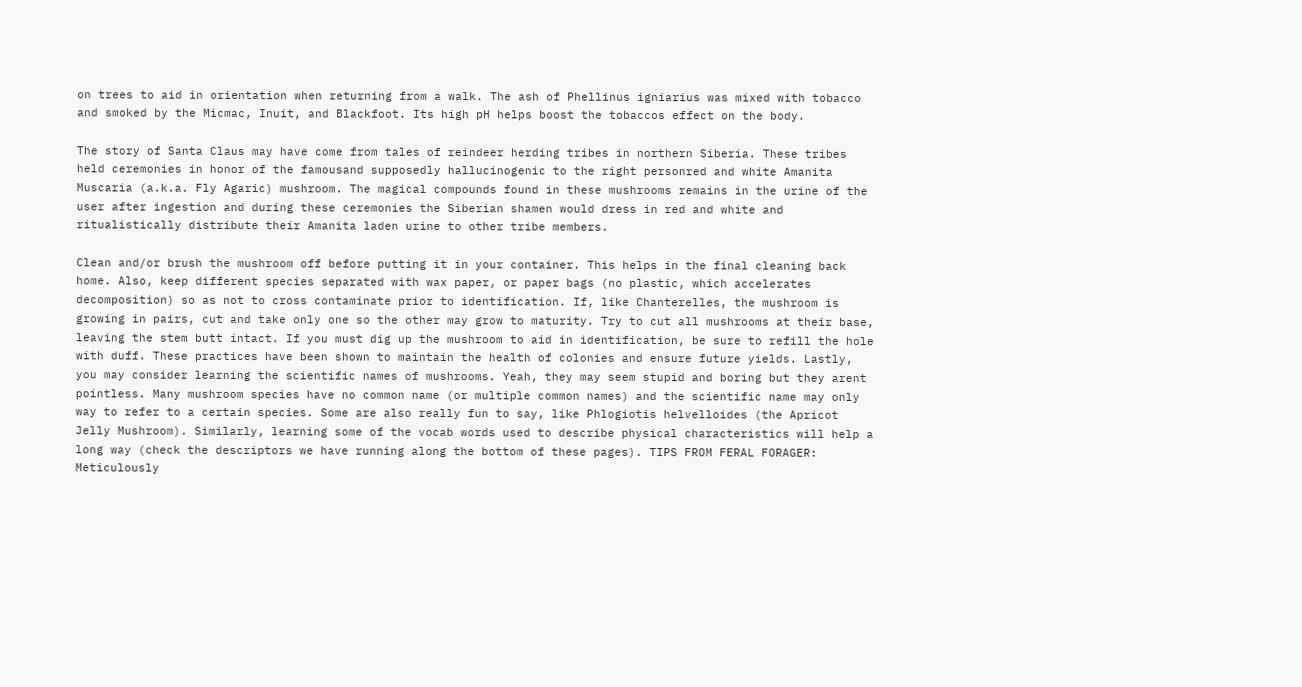on trees to aid in orientation when returning from a walk. The ash of Phellinus igniarius was mixed with tobacco and smoked by the Micmac, Inuit, and Blackfoot. Its high pH helps boost the tobaccos effect on the body.

The story of Santa Claus may have come from tales of reindeer herding tribes in northern Siberia. These tribes held ceremonies in honor of the famousand supposedly hallucinogenic to the right personred and white Amanita Muscaria (a.k.a. Fly Agaric) mushroom. The magical compounds found in these mushrooms remains in the urine of the user after ingestion and during these ceremonies the Siberian shamen would dress in red and white and ritualistically distribute their Amanita laden urine to other tribe members.

Clean and/or brush the mushroom off before putting it in your container. This helps in the final cleaning back home. Also, keep different species separated with wax paper, or paper bags (no plastic, which accelerates decomposition) so as not to cross contaminate prior to identification. If, like Chanterelles, the mushroom is growing in pairs, cut and take only one so the other may grow to maturity. Try to cut all mushrooms at their base, leaving the stem butt intact. If you must dig up the mushroom to aid in identification, be sure to refill the hole with duff. These practices have been shown to maintain the health of colonies and ensure future yields. Lastly, you may consider learning the scientific names of mushrooms. Yeah, they may seem stupid and boring but they arent pointless. Many mushroom species have no common name (or multiple common names) and the scientific name may only way to refer to a certain species. Some are also really fun to say, like Phlogiotis helvelloides (the Apricot Jelly Mushroom). Similarly, learning some of the vocab words used to describe physical characteristics will help a long way (check the descriptors we have running along the bottom of these pages). TIPS FROM FERAL FORAGER: Meticulously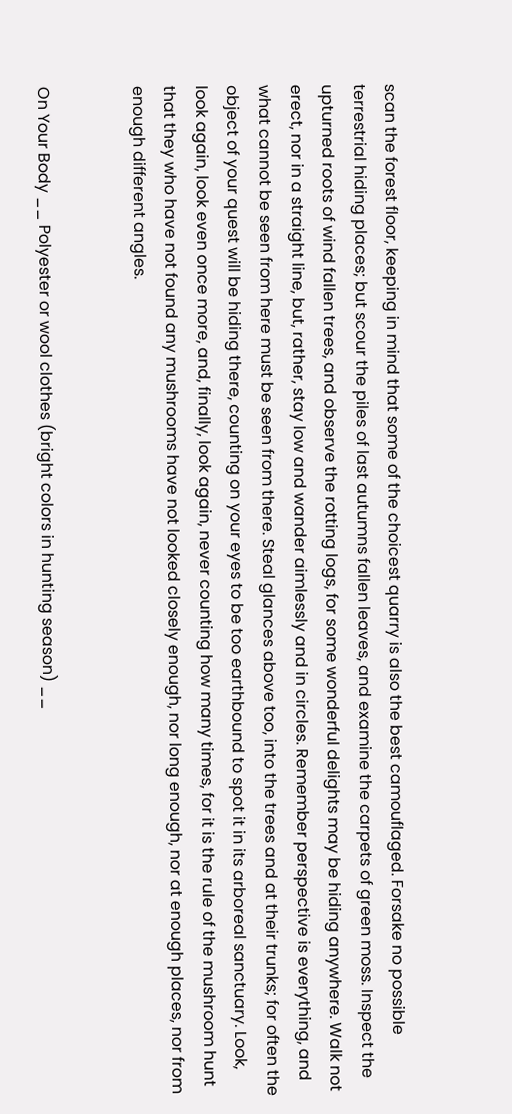scan the forest floor, keeping in mind that some of the choicest quarry is also the best camouflaged. Forsake no possible terrestrial hiding places; but scour the piles of last autumns fallen leaves, and examine the carpets of green moss. Inspect the upturned roots of wind fallen trees, and observe the rotting logs, for some wonderful delights may be hiding anywhere. Walk not erect, nor in a straight line, but, rather, stay low and wander aimlessly and in circles. Remember perspective is everything, and what cannot be seen from here must be seen from there. Steal glances above too, into the trees and at their trunks; for often the object of your quest will be hiding there, counting on your eyes to be too earthbound to spot it in its arboreal sanctuary. Look, look again, look even once more, and, finally, look again, never counting how many times, for it is the rule of the mushroom hunt that they who have not found any mushrooms have not looked closely enough, nor long enough, nor at enough places, nor from enough different angles.


On Your Body __ Polyester or wool clothes (bright colors in hunting season) __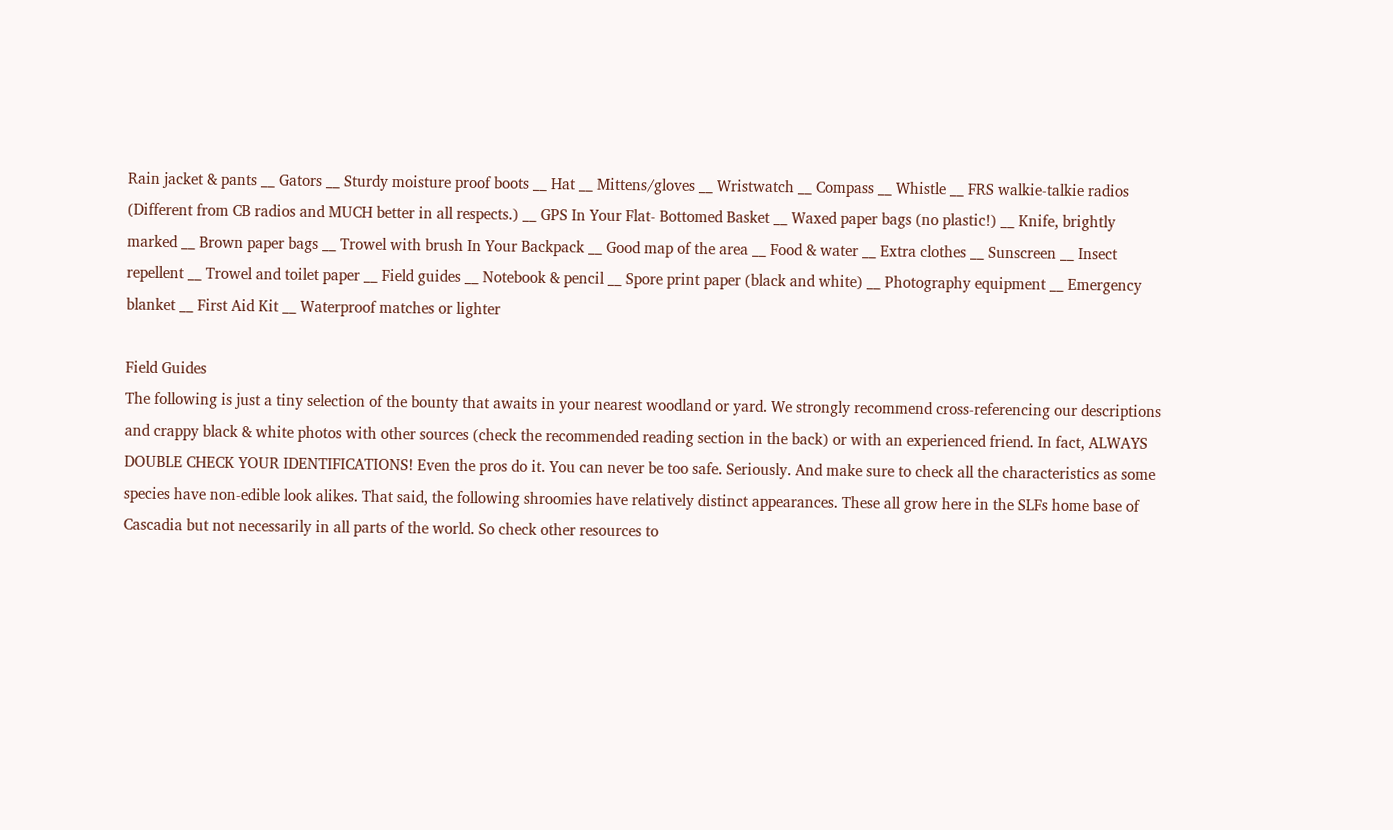Rain jacket & pants __ Gators __ Sturdy moisture proof boots __ Hat __ Mittens/gloves __ Wristwatch __ Compass __ Whistle __ FRS walkie-talkie radios (Different from CB radios and MUCH better in all respects.) __ GPS In Your Flat- Bottomed Basket __ Waxed paper bags (no plastic!) __ Knife, brightly marked __ Brown paper bags __ Trowel with brush In Your Backpack __ Good map of the area __ Food & water __ Extra clothes __ Sunscreen __ Insect repellent __ Trowel and toilet paper __ Field guides __ Notebook & pencil __ Spore print paper (black and white) __ Photography equipment __ Emergency blanket __ First Aid Kit __ Waterproof matches or lighter

Field Guides
The following is just a tiny selection of the bounty that awaits in your nearest woodland or yard. We strongly recommend cross-referencing our descriptions and crappy black & white photos with other sources (check the recommended reading section in the back) or with an experienced friend. In fact, ALWAYS DOUBLE CHECK YOUR IDENTIFICATIONS! Even the pros do it. You can never be too safe. Seriously. And make sure to check all the characteristics as some species have non-edible look alikes. That said, the following shroomies have relatively distinct appearances. These all grow here in the SLFs home base of Cascadia but not necessarily in all parts of the world. So check other resources to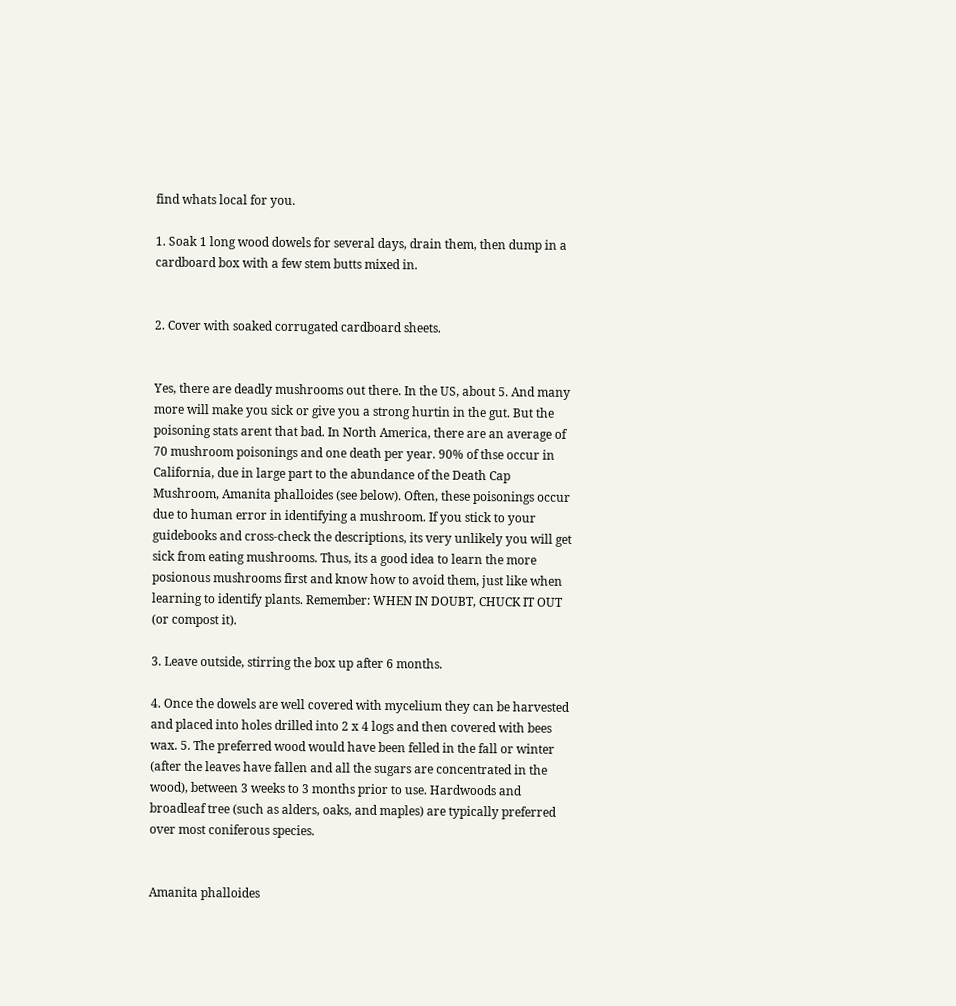find whats local for you.

1. Soak 1 long wood dowels for several days, drain them, then dump in a cardboard box with a few stem butts mixed in.


2. Cover with soaked corrugated cardboard sheets.


Yes, there are deadly mushrooms out there. In the US, about 5. And many more will make you sick or give you a strong hurtin in the gut. But the poisoning stats arent that bad. In North America, there are an average of 70 mushroom poisonings and one death per year. 90% of thse occur in California, due in large part to the abundance of the Death Cap Mushroom, Amanita phalloides (see below). Often, these poisonings occur due to human error in identifying a mushroom. If you stick to your guidebooks and cross-check the descriptions, its very unlikely you will get sick from eating mushrooms. Thus, its a good idea to learn the more posionous mushrooms first and know how to avoid them, just like when learning to identify plants. Remember: WHEN IN DOUBT, CHUCK IT OUT (or compost it).

3. Leave outside, stirring the box up after 6 months.

4. Once the dowels are well covered with mycelium they can be harvested and placed into holes drilled into 2 x 4 logs and then covered with bees wax. 5. The preferred wood would have been felled in the fall or winter (after the leaves have fallen and all the sugars are concentrated in the wood), between 3 weeks to 3 months prior to use. Hardwoods and broadleaf tree (such as alders, oaks, and maples) are typically preferred over most coniferous species.


Amanita phalloides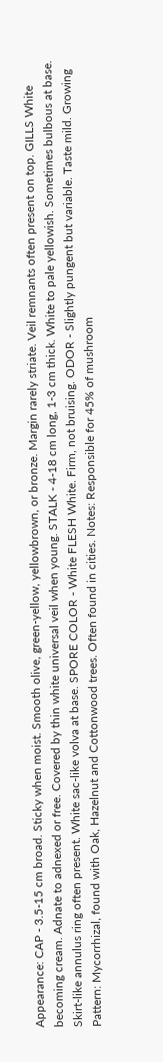Appearance: CAP - 3.5-15 cm broad. Sticky when moist. Smooth olive, green-yellow, yellowbrown, or bronze. Margin rarely striate. Veil remnants often present on top. GILLS White becoming cream. Adnate to adnexed or free. Covered by thin white universal veil when young. STALK - 4-18 cm long, 1-3 cm thick. White to pale yellowish. Sometimes bulbous at base. Skirt-like annulus ring often present. White sac-like volva at base. SPORE COLOR - White FLESH White. Firm, not bruising. ODOR - Slightly pungent but variable. Taste mild. Growing Pattern: Mycorrhizal, found with Oak, Hazelnut and Cottonwood trees. Often found in cities. Notes: Responsible for 45% of mushroom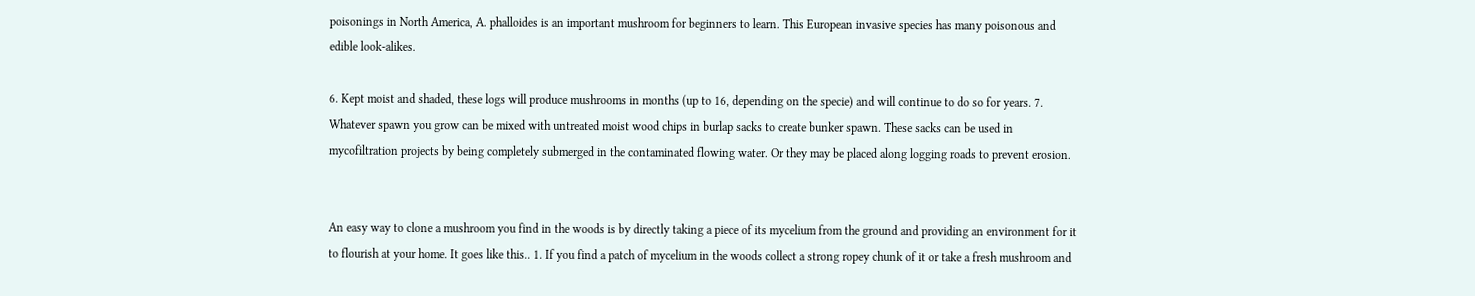poisonings in North America, A. phalloides is an important mushroom for beginners to learn. This European invasive species has many poisonous and edible look-alikes.

6. Kept moist and shaded, these logs will produce mushrooms in months (up to 16, depending on the specie) and will continue to do so for years. 7. Whatever spawn you grow can be mixed with untreated moist wood chips in burlap sacks to create bunker spawn. These sacks can be used in mycofiltration projects by being completely submerged in the contaminated flowing water. Or they may be placed along logging roads to prevent erosion.


An easy way to clone a mushroom you find in the woods is by directly taking a piece of its mycelium from the ground and providing an environment for it to flourish at your home. It goes like this.. 1. If you find a patch of mycelium in the woods collect a strong ropey chunk of it or take a fresh mushroom and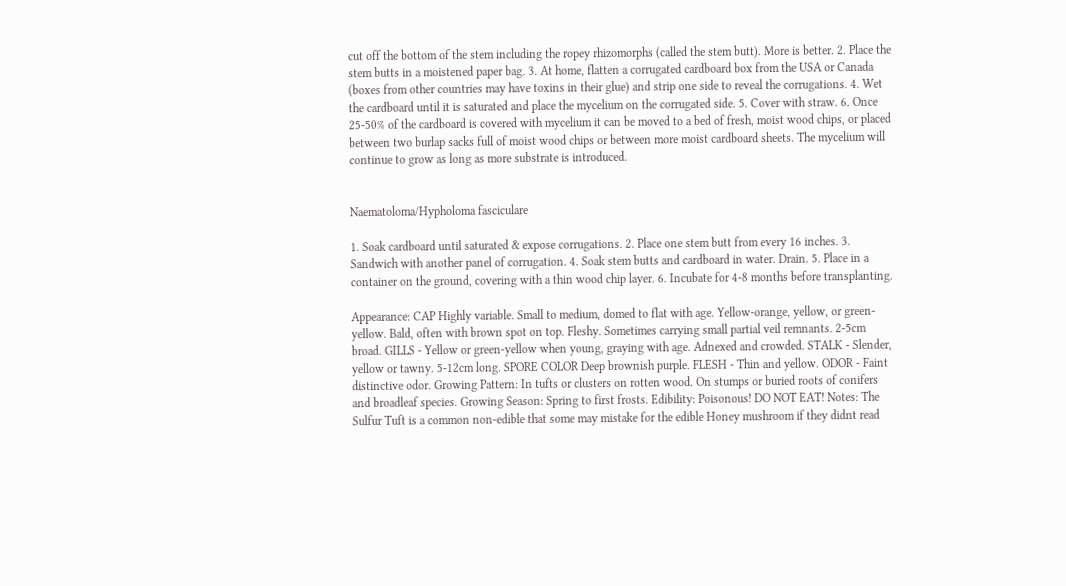cut off the bottom of the stem including the ropey rhizomorphs (called the stem butt). More is better. 2. Place the stem butts in a moistened paper bag. 3. At home, flatten a corrugated cardboard box from the USA or Canada (boxes from other countries may have toxins in their glue) and strip one side to reveal the corrugations. 4. Wet the cardboard until it is saturated and place the mycelium on the corrugated side. 5. Cover with straw. 6. Once 25-50% of the cardboard is covered with mycelium it can be moved to a bed of fresh, moist wood chips, or placed between two burlap sacks full of moist wood chips or between more moist cardboard sheets. The mycelium will continue to grow as long as more substrate is introduced.


Naematoloma/Hypholoma fasciculare

1. Soak cardboard until saturated & expose corrugations. 2. Place one stem butt from every 16 inches. 3. Sandwich with another panel of corrugation. 4. Soak stem butts and cardboard in water. Drain. 5. Place in a container on the ground, covering with a thin wood chip layer. 6. Incubate for 4-8 months before transplanting.

Appearance: CAP Highly variable. Small to medium, domed to flat with age. Yellow-orange, yellow, or green-yellow. Bald, often with brown spot on top. Fleshy. Sometimes carrying small partial veil remnants. 2-5cm broad. GILLS - Yellow or green-yellow when young, graying with age. Adnexed and crowded. STALK - Slender, yellow or tawny. 5-12cm long. SPORE COLOR Deep brownish purple. FLESH - Thin and yellow. ODOR - Faint distinctive odor. Growing Pattern: In tufts or clusters on rotten wood. On stumps or buried roots of conifers and broadleaf species. Growing Season: Spring to first frosts. Edibility: Poisonous! DO NOT EAT! Notes: The Sulfur Tuft is a common non-edible that some may mistake for the edible Honey mushroom if they didnt read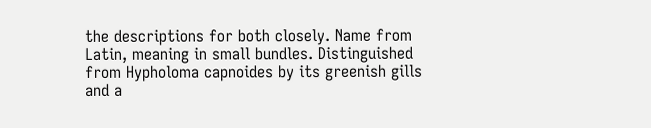the descriptions for both closely. Name from Latin, meaning in small bundles. Distinguished from Hypholoma capnoides by its greenish gills and a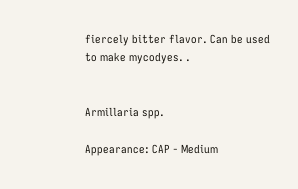fiercely bitter flavor. Can be used to make mycodyes. .


Armillaria spp.

Appearance: CAP - Medium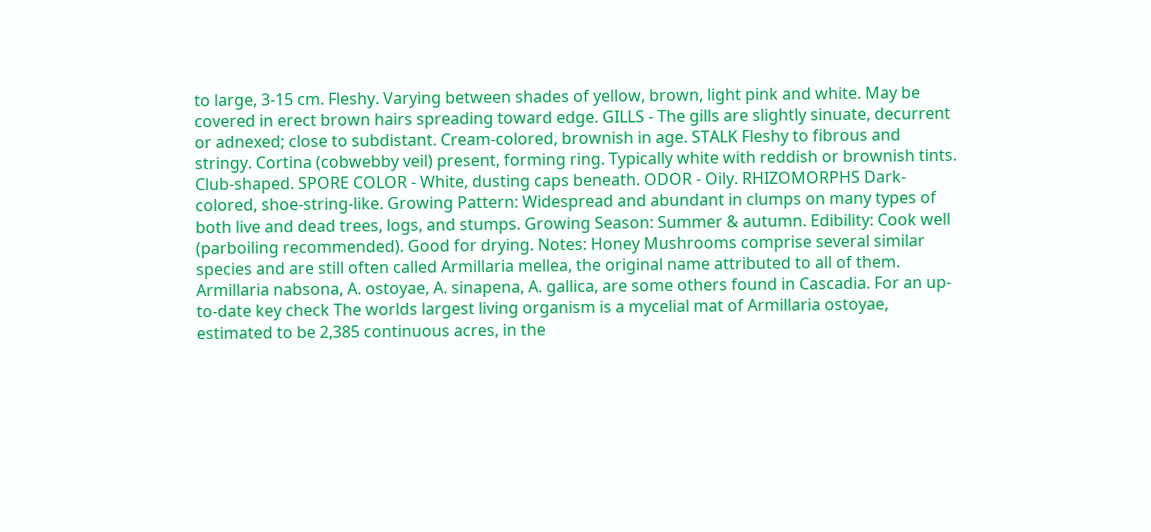to large, 3-15 cm. Fleshy. Varying between shades of yellow, brown, light pink and white. May be covered in erect brown hairs spreading toward edge. GILLS - The gills are slightly sinuate, decurrent or adnexed; close to subdistant. Cream-colored, brownish in age. STALK Fleshy to fibrous and stringy. Cortina (cobwebby veil) present, forming ring. Typically white with reddish or brownish tints. Club-shaped. SPORE COLOR - White, dusting caps beneath. ODOR - Oily. RHIZOMORPHS Dark-colored, shoe-string-like. Growing Pattern: Widespread and abundant in clumps on many types of both live and dead trees, logs, and stumps. Growing Season: Summer & autumn. Edibility: Cook well (parboiling recommended). Good for drying. Notes: Honey Mushrooms comprise several similar species and are still often called Armillaria mellea, the original name attributed to all of them. Armillaria nabsona, A. ostoyae, A. sinapena, A. gallica, are some others found in Cascadia. For an up-to-date key check The worlds largest living organism is a mycelial mat of Armillaria ostoyae, estimated to be 2,385 continuous acres, in the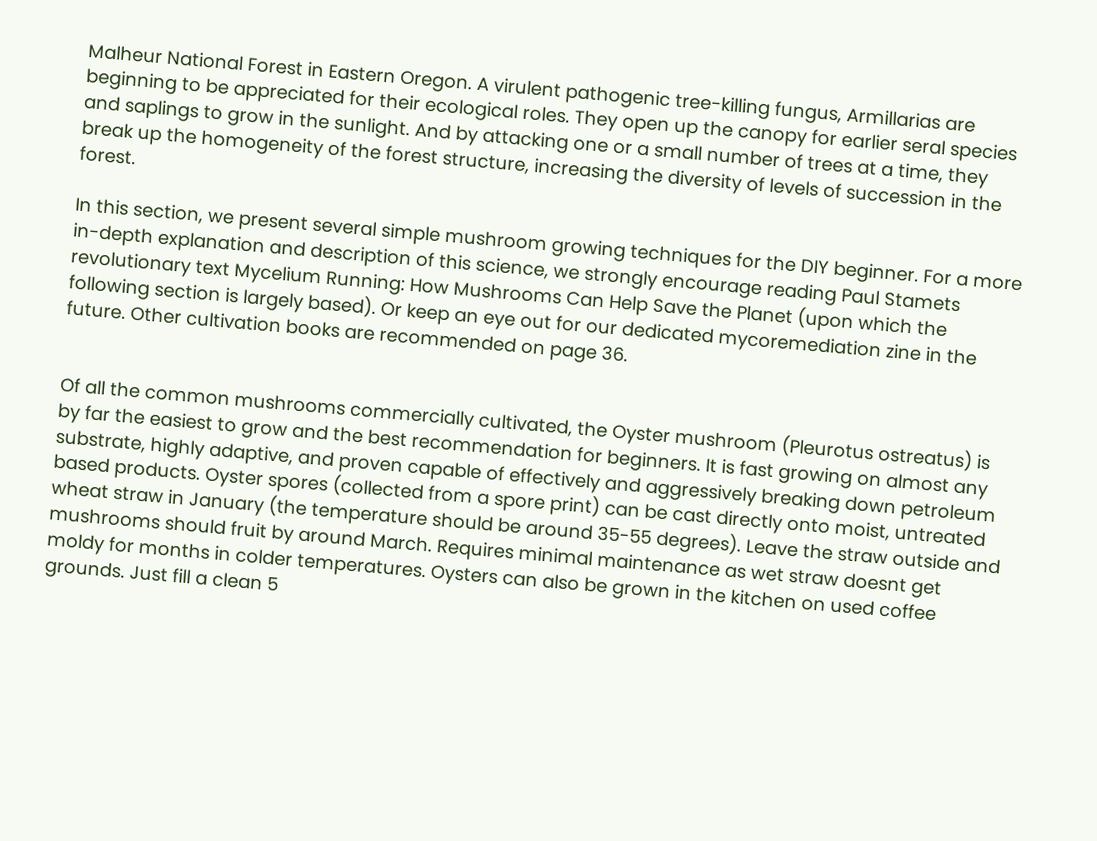Malheur National Forest in Eastern Oregon. A virulent pathogenic tree-killing fungus, Armillarias are beginning to be appreciated for their ecological roles. They open up the canopy for earlier seral species and saplings to grow in the sunlight. And by attacking one or a small number of trees at a time, they break up the homogeneity of the forest structure, increasing the diversity of levels of succession in the forest.

In this section, we present several simple mushroom growing techniques for the DIY beginner. For a more in-depth explanation and description of this science, we strongly encourage reading Paul Stamets revolutionary text Mycelium Running: How Mushrooms Can Help Save the Planet (upon which the following section is largely based). Or keep an eye out for our dedicated mycoremediation zine in the future. Other cultivation books are recommended on page 36.


Of all the common mushrooms commercially cultivated, the Oyster mushroom (Pleurotus ostreatus) is by far the easiest to grow and the best recommendation for beginners. It is fast growing on almost any substrate, highly adaptive, and proven capable of effectively and aggressively breaking down petroleum based products. Oyster spores (collected from a spore print) can be cast directly onto moist, untreated wheat straw in January (the temperature should be around 35-55 degrees). Leave the straw outside and mushrooms should fruit by around March. Requires minimal maintenance as wet straw doesnt get moldy for months in colder temperatures. Oysters can also be grown in the kitchen on used coffee grounds. Just fill a clean 5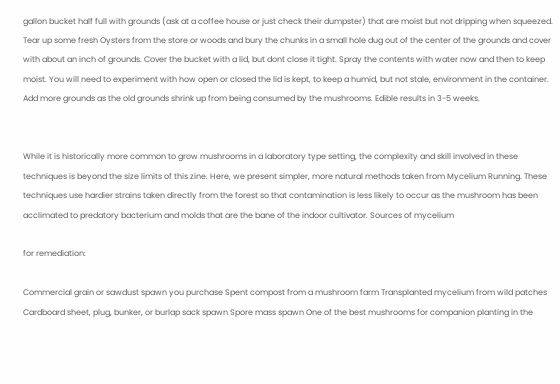gallon bucket half full with grounds (ask at a coffee house or just check their dumpster) that are moist but not dripping when squeezed. Tear up some fresh Oysters from the store or woods and bury the chunks in a small hole dug out of the center of the grounds and cover with about an inch of grounds. Cover the bucket with a lid, but dont close it tight. Spray the contents with water now and then to keep moist. You will need to experiment with how open or closed the lid is kept, to keep a humid, but not stale, environment in the container. Add more grounds as the old grounds shrink up from being consumed by the mushrooms. Edible results in 3-5 weeks.


While it is historically more common to grow mushrooms in a laboratory type setting, the complexity and skill involved in these techniques is beyond the size limits of this zine. Here, we present simpler, more natural methods taken from Mycelium Running. These techniques use hardier strains taken directly from the forest so that contamination is less likely to occur as the mushroom has been acclimated to predatory bacterium and molds that are the bane of the indoor cultivator. Sources of mycelium

for remediation:

Commercial grain or sawdust spawn you purchase Spent compost from a mushroom farm Transplanted mycelium from wild patches Cardboard sheet, plug, bunker, or burlap sack spawn Spore mass spawn One of the best mushrooms for companion planting in the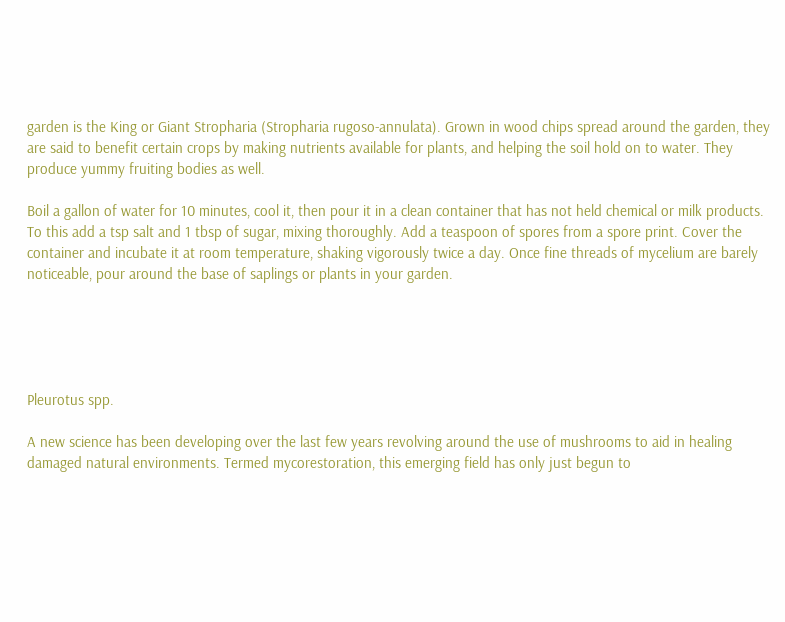garden is the King or Giant Stropharia (Stropharia rugoso-annulata). Grown in wood chips spread around the garden, they are said to benefit certain crops by making nutrients available for plants, and helping the soil hold on to water. They produce yummy fruiting bodies as well.

Boil a gallon of water for 10 minutes, cool it, then pour it in a clean container that has not held chemical or milk products. To this add a tsp salt and 1 tbsp of sugar, mixing thoroughly. Add a teaspoon of spores from a spore print. Cover the container and incubate it at room temperature, shaking vigorously twice a day. Once fine threads of mycelium are barely noticeable, pour around the base of saplings or plants in your garden.





Pleurotus spp.

A new science has been developing over the last few years revolving around the use of mushrooms to aid in healing damaged natural environments. Termed mycorestoration, this emerging field has only just begun to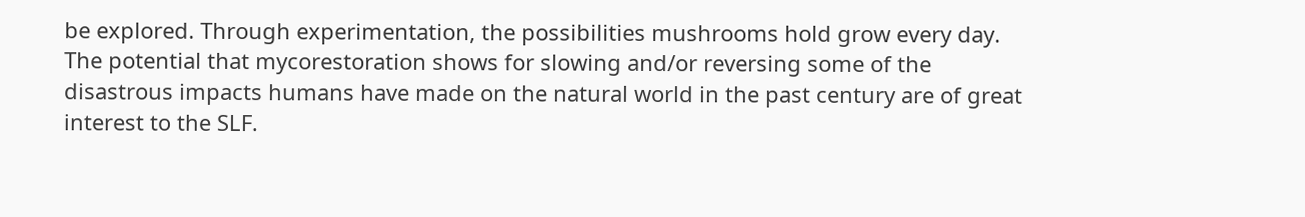be explored. Through experimentation, the possibilities mushrooms hold grow every day. The potential that mycorestoration shows for slowing and/or reversing some of the disastrous impacts humans have made on the natural world in the past century are of great interest to the SLF.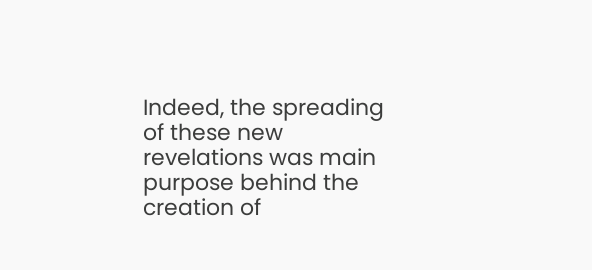Indeed, the spreading of these new revelations was main purpose behind the creation of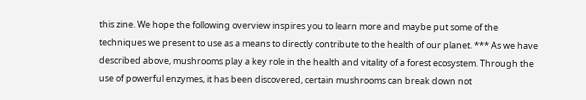this zine. We hope the following overview inspires you to learn more and maybe put some of the techniques we present to use as a means to directly contribute to the health of our planet. *** As we have described above, mushrooms play a key role in the health and vitality of a forest ecosystem. Through the use of powerful enzymes, it has been discovered, certain mushrooms can break down not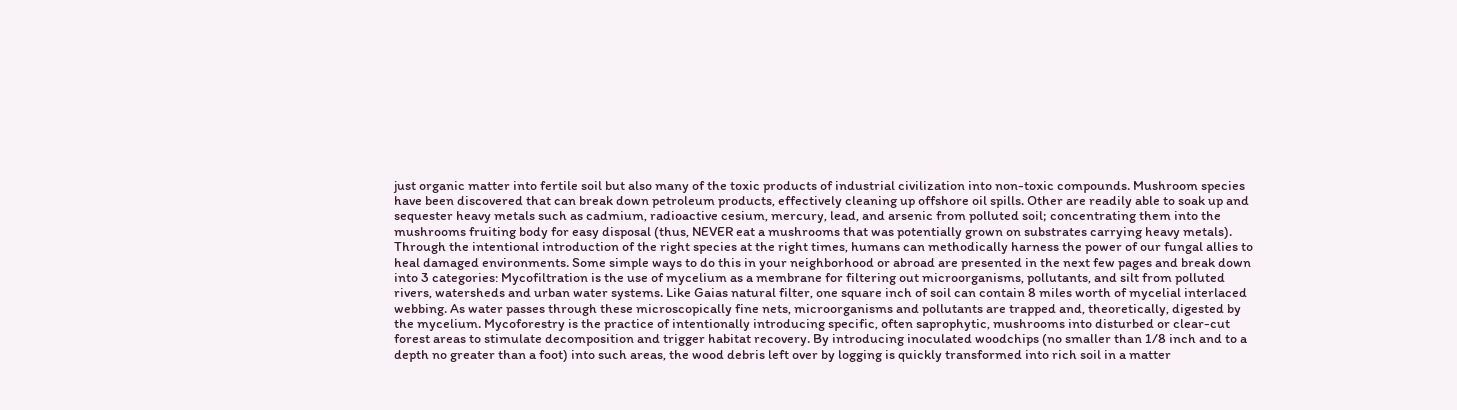just organic matter into fertile soil but also many of the toxic products of industrial civilization into non-toxic compounds. Mushroom species have been discovered that can break down petroleum products, effectively cleaning up offshore oil spills. Other are readily able to soak up and sequester heavy metals such as cadmium, radioactive cesium, mercury, lead, and arsenic from polluted soil; concentrating them into the mushrooms fruiting body for easy disposal (thus, NEVER eat a mushrooms that was potentially grown on substrates carrying heavy metals). Through the intentional introduction of the right species at the right times, humans can methodically harness the power of our fungal allies to heal damaged environments. Some simple ways to do this in your neighborhood or abroad are presented in the next few pages and break down into 3 categories: Mycofiltration is the use of mycelium as a membrane for filtering out microorganisms, pollutants, and silt from polluted rivers, watersheds and urban water systems. Like Gaias natural filter, one square inch of soil can contain 8 miles worth of mycelial interlaced webbing. As water passes through these microscopically fine nets, microorganisms and pollutants are trapped and, theoretically, digested by the mycelium. Mycoforestry is the practice of intentionally introducing specific, often saprophytic, mushrooms into disturbed or clear-cut forest areas to stimulate decomposition and trigger habitat recovery. By introducing inoculated woodchips (no smaller than 1/8 inch and to a depth no greater than a foot) into such areas, the wood debris left over by logging is quickly transformed into rich soil in a matter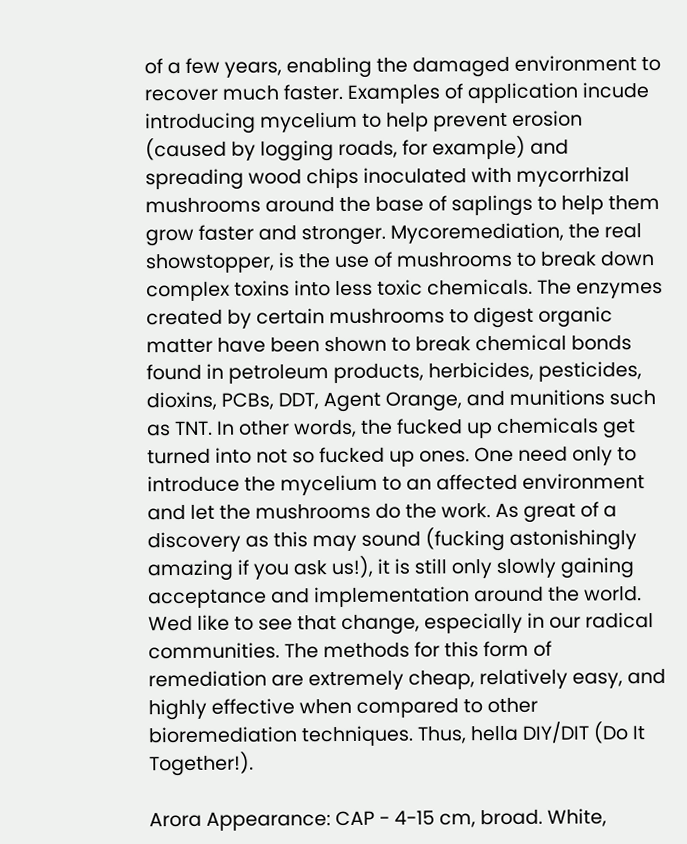of a few years, enabling the damaged environment to recover much faster. Examples of application incude introducing mycelium to help prevent erosion (caused by logging roads, for example) and spreading wood chips inoculated with mycorrhizal mushrooms around the base of saplings to help them grow faster and stronger. Mycoremediation, the real showstopper, is the use of mushrooms to break down complex toxins into less toxic chemicals. The enzymes created by certain mushrooms to digest organic matter have been shown to break chemical bonds found in petroleum products, herbicides, pesticides, dioxins, PCBs, DDT, Agent Orange, and munitions such as TNT. In other words, the fucked up chemicals get turned into not so fucked up ones. One need only to introduce the mycelium to an affected environment and let the mushrooms do the work. As great of a discovery as this may sound (fucking astonishingly amazing if you ask us!), it is still only slowly gaining acceptance and implementation around the world. Wed like to see that change, especially in our radical communities. The methods for this form of remediation are extremely cheap, relatively easy, and highly effective when compared to other bioremediation techniques. Thus, hella DIY/DIT (Do It Together!).

Arora Appearance: CAP - 4-15 cm, broad. White,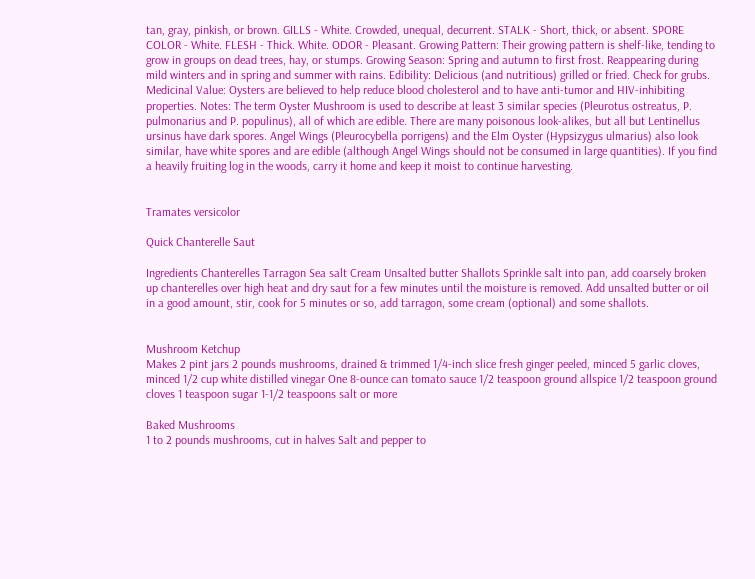tan, gray, pinkish, or brown. GILLS - White. Crowded, unequal, decurrent. STALK - Short, thick, or absent. SPORE COLOR - White. FLESH - Thick. White. ODOR - Pleasant. Growing Pattern: Their growing pattern is shelf-like, tending to grow in groups on dead trees, hay, or stumps. Growing Season: Spring and autumn to first frost. Reappearing during mild winters and in spring and summer with rains. Edibility: Delicious (and nutritious) grilled or fried. Check for grubs. Medicinal Value: Oysters are believed to help reduce blood cholesterol and to have anti-tumor and HIV-inhibiting properties. Notes: The term Oyster Mushroom is used to describe at least 3 similar species (Pleurotus ostreatus, P. pulmonarius and P. populinus), all of which are edible. There are many poisonous look-alikes, but all but Lentinellus ursinus have dark spores. Angel Wings (Pleurocybella porrigens) and the Elm Oyster (Hypsizygus ulmarius) also look similar, have white spores and are edible (although Angel Wings should not be consumed in large quantities). If you find a heavily fruiting log in the woods, carry it home and keep it moist to continue harvesting.


Tramates versicolor

Quick Chanterelle Saut

Ingredients Chanterelles Tarragon Sea salt Cream Unsalted butter Shallots Sprinkle salt into pan, add coarsely broken up chanterelles over high heat and dry saut for a few minutes until the moisture is removed. Add unsalted butter or oil in a good amount, stir, cook for 5 minutes or so, add tarragon, some cream (optional) and some shallots.


Mushroom Ketchup
Makes 2 pint jars 2 pounds mushrooms, drained & trimmed 1/4-inch slice fresh ginger peeled, minced 5 garlic cloves, minced 1/2 cup white distilled vinegar One 8-ounce can tomato sauce 1/2 teaspoon ground allspice 1/2 teaspoon ground cloves 1 teaspoon sugar 1-1/2 teaspoons salt or more

Baked Mushrooms
1 to 2 pounds mushrooms, cut in halves Salt and pepper to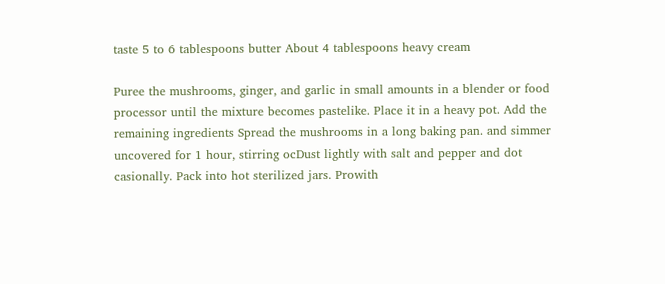taste 5 to 6 tablespoons butter About 4 tablespoons heavy cream

Puree the mushrooms, ginger, and garlic in small amounts in a blender or food processor until the mixture becomes pastelike. Place it in a heavy pot. Add the remaining ingredients Spread the mushrooms in a long baking pan. and simmer uncovered for 1 hour, stirring ocDust lightly with salt and pepper and dot casionally. Pack into hot sterilized jars. Prowith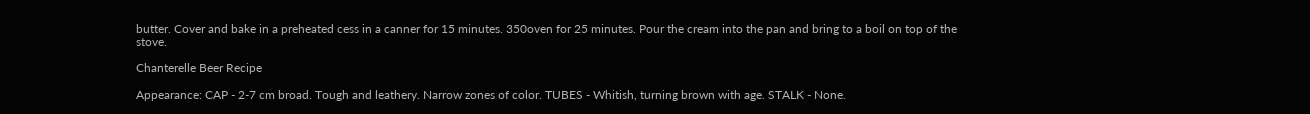butter. Cover and bake in a preheated cess in a canner for 15 minutes. 350oven for 25 minutes. Pour the cream into the pan and bring to a boil on top of the stove.

Chanterelle Beer Recipe

Appearance: CAP - 2-7 cm broad. Tough and leathery. Narrow zones of color. TUBES - Whitish, turning brown with age. STALK - None.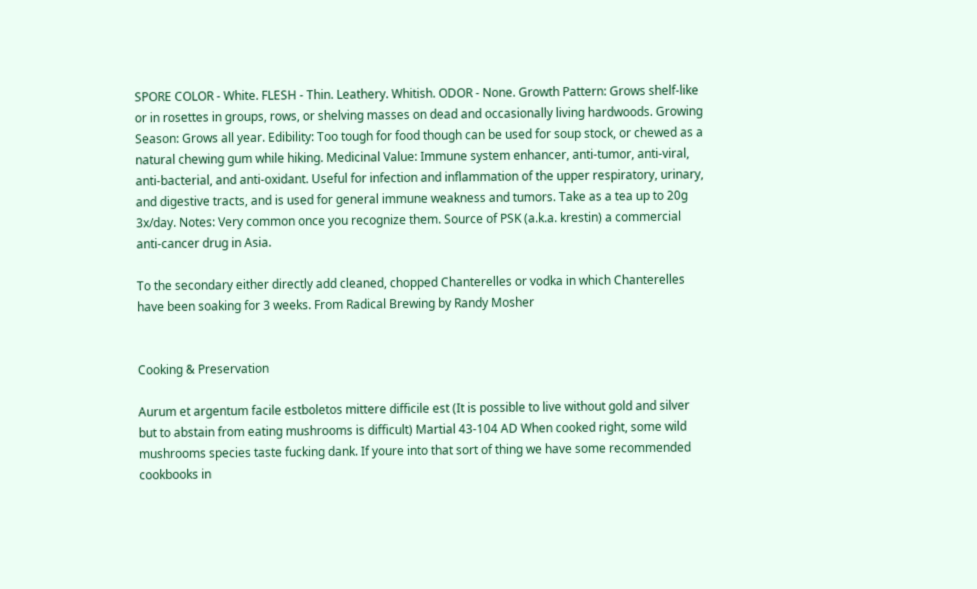SPORE COLOR - White. FLESH - Thin. Leathery. Whitish. ODOR - None. Growth Pattern: Grows shelf-like or in rosettes in groups, rows, or shelving masses on dead and occasionally living hardwoods. Growing Season: Grows all year. Edibility: Too tough for food though can be used for soup stock, or chewed as a natural chewing gum while hiking. Medicinal Value: Immune system enhancer, anti-tumor, anti-viral, anti-bacterial, and anti-oxidant. Useful for infection and inflammation of the upper respiratory, urinary, and digestive tracts, and is used for general immune weakness and tumors. Take as a tea up to 20g 3x/day. Notes: Very common once you recognize them. Source of PSK (a.k.a. krestin) a commercial anti-cancer drug in Asia.

To the secondary either directly add cleaned, chopped Chanterelles or vodka in which Chanterelles have been soaking for 3 weeks. From Radical Brewing by Randy Mosher


Cooking & Preservation

Aurum et argentum facile estboletos mittere difficile est (It is possible to live without gold and silver but to abstain from eating mushrooms is difficult) Martial 43-104 AD When cooked right, some wild mushrooms species taste fucking dank. If youre into that sort of thing we have some recommended cookbooks in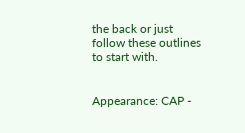the back or just follow these outlines to start with.


Appearance: CAP -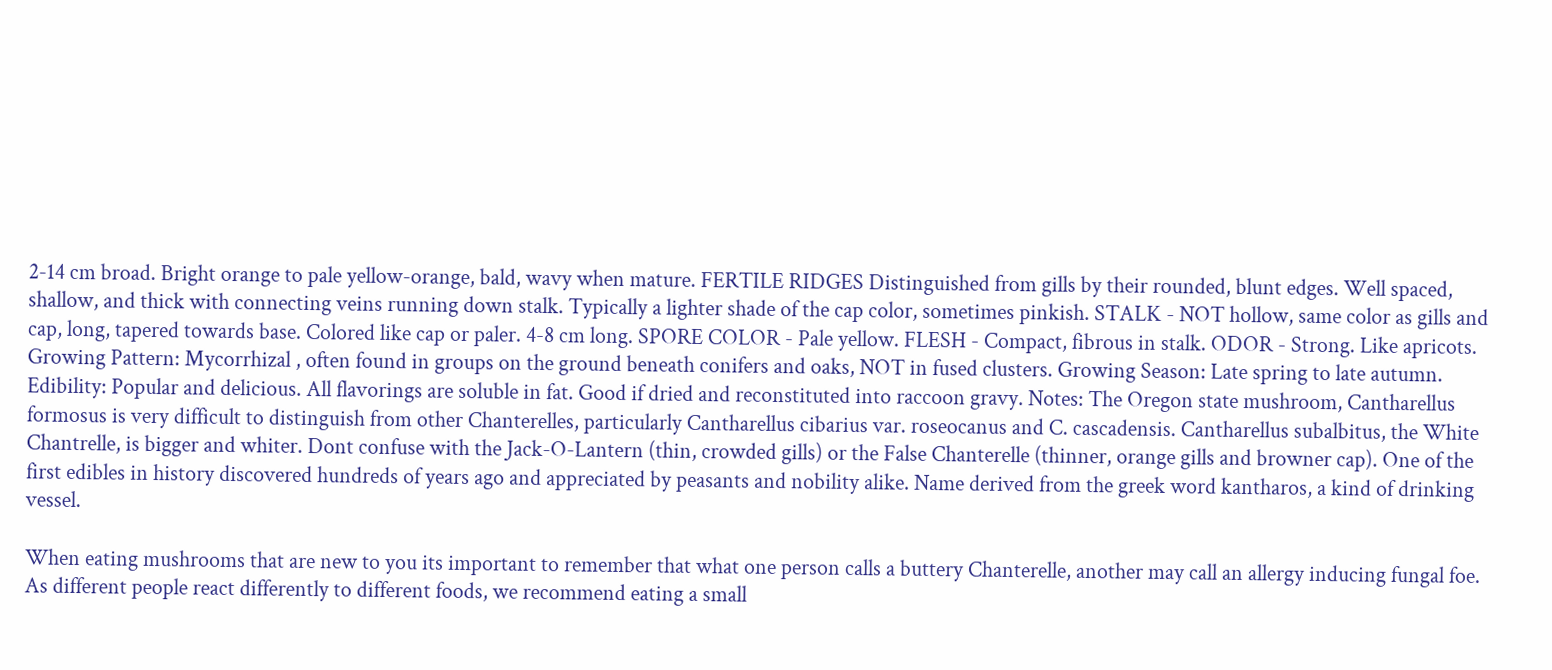2-14 cm broad. Bright orange to pale yellow-orange, bald, wavy when mature. FERTILE RIDGES Distinguished from gills by their rounded, blunt edges. Well spaced, shallow, and thick with connecting veins running down stalk. Typically a lighter shade of the cap color, sometimes pinkish. STALK - NOT hollow, same color as gills and cap, long, tapered towards base. Colored like cap or paler. 4-8 cm long. SPORE COLOR - Pale yellow. FLESH - Compact, fibrous in stalk. ODOR - Strong. Like apricots. Growing Pattern: Mycorrhizal , often found in groups on the ground beneath conifers and oaks, NOT in fused clusters. Growing Season: Late spring to late autumn. Edibility: Popular and delicious. All flavorings are soluble in fat. Good if dried and reconstituted into raccoon gravy. Notes: The Oregon state mushroom, Cantharellus formosus is very difficult to distinguish from other Chanterelles, particularly Cantharellus cibarius var. roseocanus and C. cascadensis. Cantharellus subalbitus, the White Chantrelle, is bigger and whiter. Dont confuse with the Jack-O-Lantern (thin, crowded gills) or the False Chanterelle (thinner, orange gills and browner cap). One of the first edibles in history discovered hundreds of years ago and appreciated by peasants and nobility alike. Name derived from the greek word kantharos, a kind of drinking vessel.

When eating mushrooms that are new to you its important to remember that what one person calls a buttery Chanterelle, another may call an allergy inducing fungal foe. As different people react differently to different foods, we recommend eating a small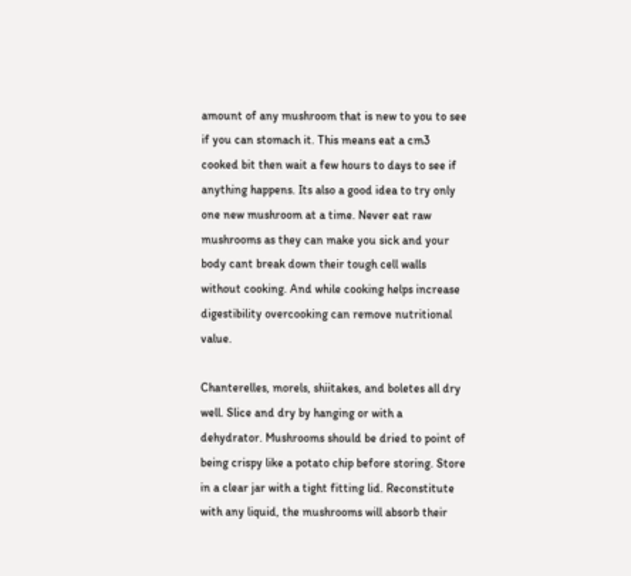amount of any mushroom that is new to you to see if you can stomach it. This means eat a cm3 cooked bit then wait a few hours to days to see if anything happens. Its also a good idea to try only one new mushroom at a time. Never eat raw mushrooms as they can make you sick and your body cant break down their tough cell walls without cooking. And while cooking helps increase digestibility overcooking can remove nutritional value.

Chanterelles, morels, shiitakes, and boletes all dry well. Slice and dry by hanging or with a dehydrator. Mushrooms should be dried to point of being crispy like a potato chip before storing. Store in a clear jar with a tight fitting lid. Reconstitute with any liquid, the mushrooms will absorb their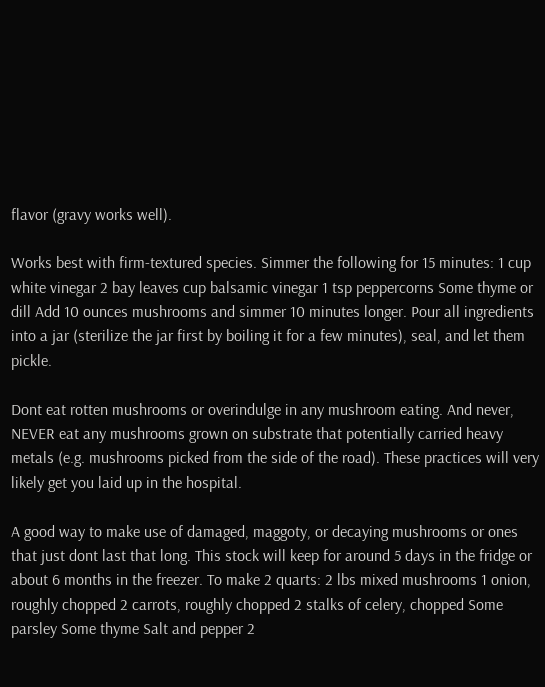flavor (gravy works well).

Works best with firm-textured species. Simmer the following for 15 minutes: 1 cup white vinegar 2 bay leaves cup balsamic vinegar 1 tsp peppercorns Some thyme or dill Add 10 ounces mushrooms and simmer 10 minutes longer. Pour all ingredients into a jar (sterilize the jar first by boiling it for a few minutes), seal, and let them pickle.

Dont eat rotten mushrooms or overindulge in any mushroom eating. And never, NEVER eat any mushrooms grown on substrate that potentially carried heavy metals (e.g. mushrooms picked from the side of the road). These practices will very likely get you laid up in the hospital.

A good way to make use of damaged, maggoty, or decaying mushrooms or ones that just dont last that long. This stock will keep for around 5 days in the fridge or about 6 months in the freezer. To make 2 quarts: 2 lbs mixed mushrooms 1 onion, roughly chopped 2 carrots, roughly chopped 2 stalks of celery, chopped Some parsley Some thyme Salt and pepper 2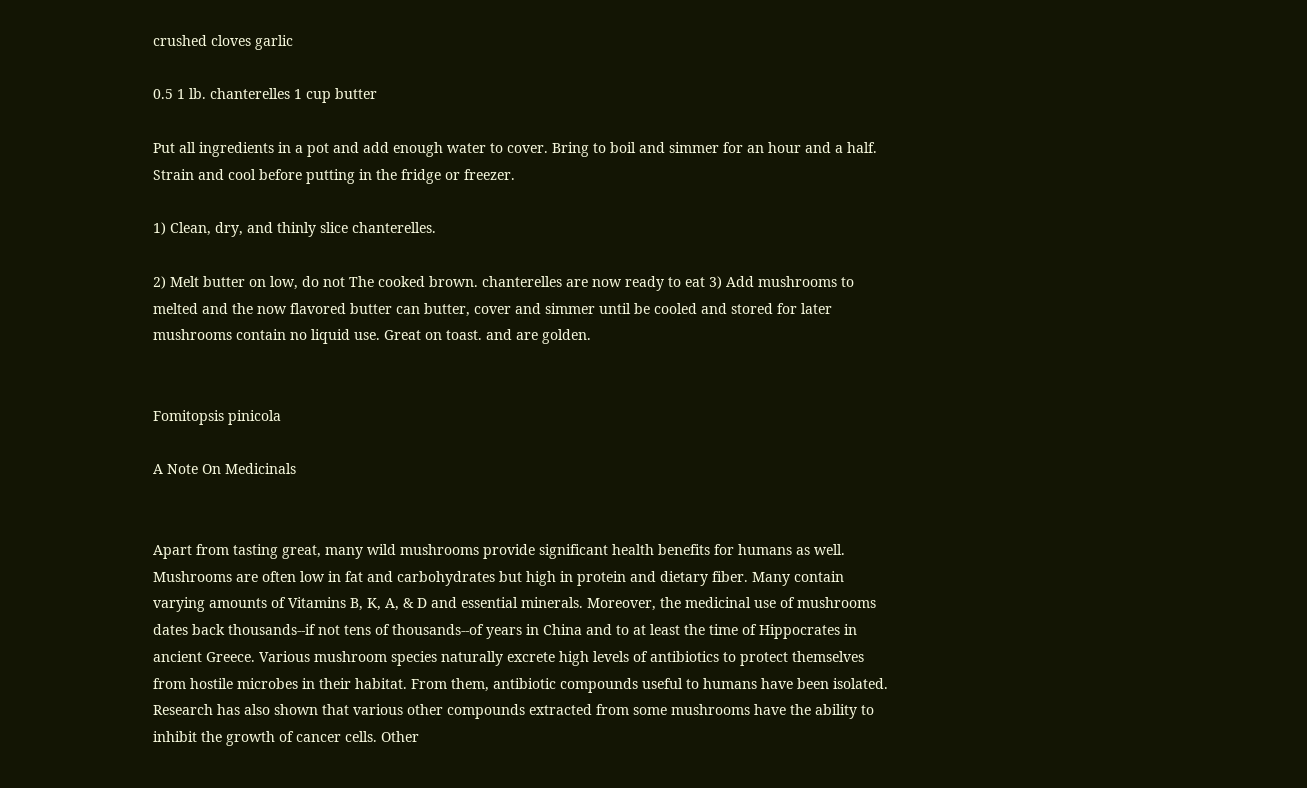crushed cloves garlic

0.5 1 lb. chanterelles 1 cup butter

Put all ingredients in a pot and add enough water to cover. Bring to boil and simmer for an hour and a half. Strain and cool before putting in the fridge or freezer.

1) Clean, dry, and thinly slice chanterelles.

2) Melt butter on low, do not The cooked brown. chanterelles are now ready to eat 3) Add mushrooms to melted and the now flavored butter can butter, cover and simmer until be cooled and stored for later mushrooms contain no liquid use. Great on toast. and are golden.


Fomitopsis pinicola

A Note On Medicinals


Apart from tasting great, many wild mushrooms provide significant health benefits for humans as well. Mushrooms are often low in fat and carbohydrates but high in protein and dietary fiber. Many contain varying amounts of Vitamins B, K, A, & D and essential minerals. Moreover, the medicinal use of mushrooms dates back thousands--if not tens of thousands--of years in China and to at least the time of Hippocrates in ancient Greece. Various mushroom species naturally excrete high levels of antibiotics to protect themselves from hostile microbes in their habitat. From them, antibiotic compounds useful to humans have been isolated. Research has also shown that various other compounds extracted from some mushrooms have the ability to inhibit the growth of cancer cells. Other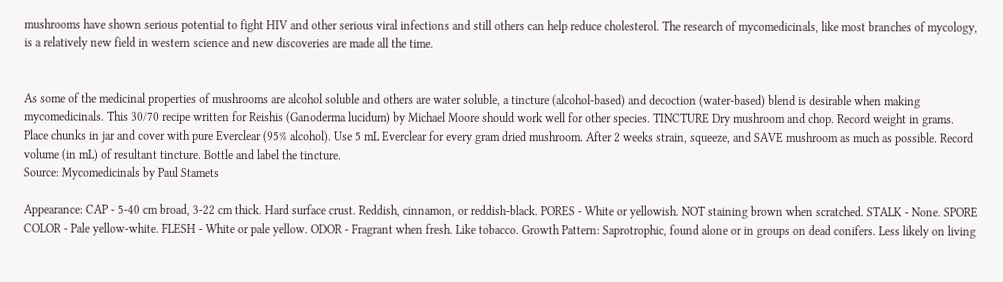mushrooms have shown serious potential to fight HIV and other serious viral infections and still others can help reduce cholesterol. The research of mycomedicinals, like most branches of mycology, is a relatively new field in western science and new discoveries are made all the time.


As some of the medicinal properties of mushrooms are alcohol soluble and others are water soluble, a tincture (alcohol-based) and decoction (water-based) blend is desirable when making mycomedicinals. This 30/70 recipe written for Reishis (Ganoderma lucidum) by Michael Moore should work well for other species. TINCTURE Dry mushroom and chop. Record weight in grams. Place chunks in jar and cover with pure Everclear (95% alcohol). Use 5 mL Everclear for every gram dried mushroom. After 2 weeks strain, squeeze, and SAVE mushroom as much as possible. Record volume (in mL) of resultant tincture. Bottle and label the tincture.
Source: Mycomedicinals by Paul Stamets

Appearance: CAP - 5-40 cm broad, 3-22 cm thick. Hard surface crust. Reddish, cinnamon, or reddish-black. PORES - White or yellowish. NOT staining brown when scratched. STALK - None. SPORE COLOR - Pale yellow-white. FLESH - White or pale yellow. ODOR - Fragrant when fresh. Like tobacco. Growth Pattern: Saprotrophic, found alone or in groups on dead conifers. Less likely on living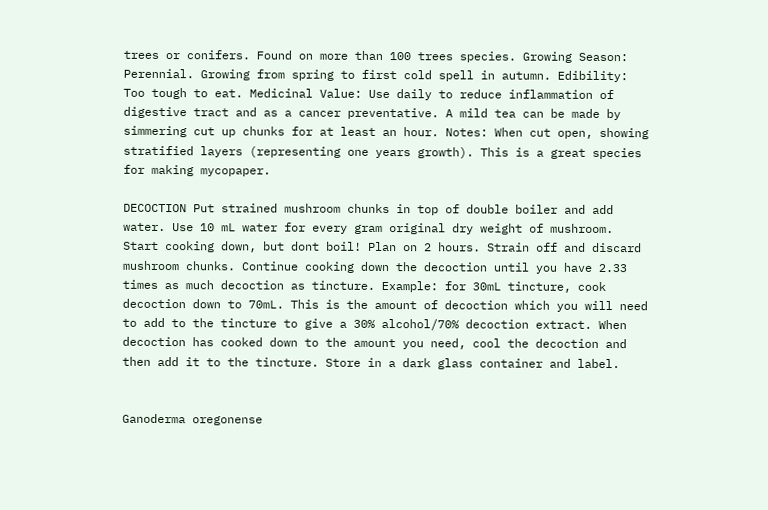trees or conifers. Found on more than 100 trees species. Growing Season: Perennial. Growing from spring to first cold spell in autumn. Edibility: Too tough to eat. Medicinal Value: Use daily to reduce inflammation of digestive tract and as a cancer preventative. A mild tea can be made by simmering cut up chunks for at least an hour. Notes: When cut open, showing stratified layers (representing one years growth). This is a great species for making mycopaper.

DECOCTION Put strained mushroom chunks in top of double boiler and add water. Use 10 mL water for every gram original dry weight of mushroom. Start cooking down, but dont boil! Plan on 2 hours. Strain off and discard mushroom chunks. Continue cooking down the decoction until you have 2.33 times as much decoction as tincture. Example: for 30mL tincture, cook decoction down to 70mL. This is the amount of decoction which you will need to add to the tincture to give a 30% alcohol/70% decoction extract. When decoction has cooked down to the amount you need, cool the decoction and then add it to the tincture. Store in a dark glass container and label.


Ganoderma oregonense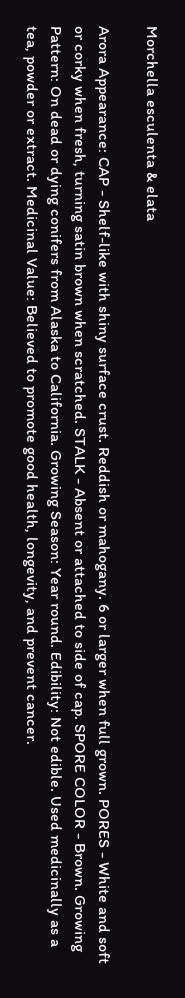Morchella esculenta & elata

Arora Appearance: CAP - Shelf-like with shiny surface crust. Reddish or mahogany. 6 or larger when full grown. PORES - White and soft or corky when fresh, turning satin brown when scratched. STALK - Absent or attached to side of cap. SPORE COLOR - Brown. Growing Pattern: On dead or dying conifers from Alaska to California. Growing Season: Year round. Edibility: Not edible. Used medicinally as a tea, powder or extract. Medicinal Value: Believed to promote good health, longevity, and prevent cancer.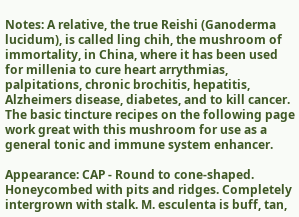Notes: A relative, the true Reishi (Ganoderma lucidum), is called ling chih, the mushroom of immortality, in China, where it has been used for millenia to cure heart arrythmias, palpitations, chronic brochitis, hepatitis, Alzheimers disease, diabetes, and to kill cancer. The basic tincture recipes on the following page work great with this mushroom for use as a general tonic and immune system enhancer.

Appearance: CAP - Round to cone-shaped. Honeycombed with pits and ridges. Completely intergrown with stalk. M. esculenta is buff, tan,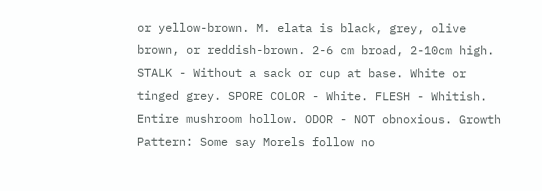or yellow-brown. M. elata is black, grey, olive brown, or reddish-brown. 2-6 cm broad, 2-10cm high. STALK - Without a sack or cup at base. White or tinged grey. SPORE COLOR - White. FLESH - Whitish. Entire mushroom hollow. ODOR - NOT obnoxious. Growth Pattern: Some say Morels follow no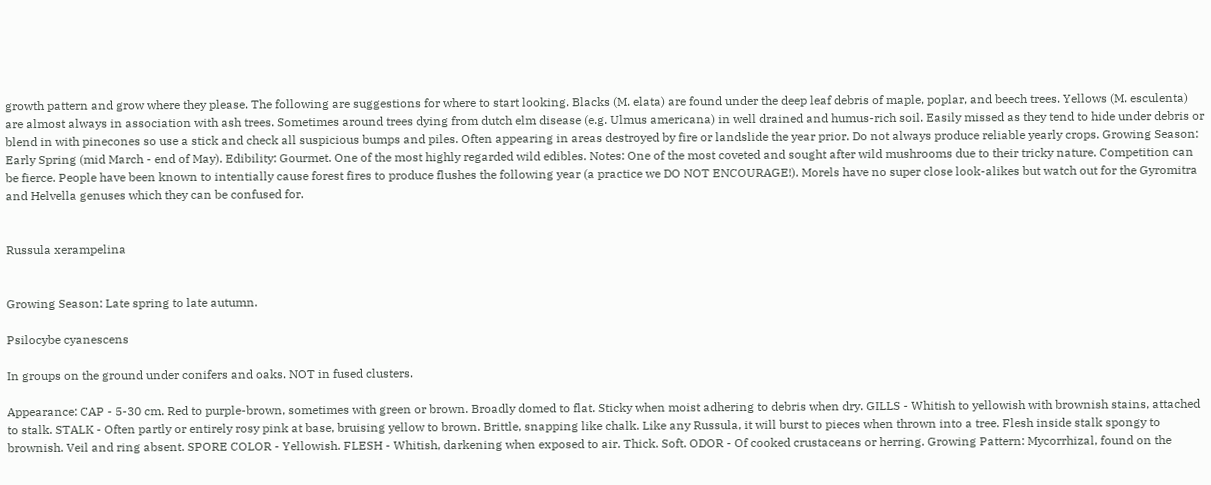growth pattern and grow where they please. The following are suggestions for where to start looking. Blacks (M. elata) are found under the deep leaf debris of maple, poplar, and beech trees. Yellows (M. esculenta) are almost always in association with ash trees. Sometimes around trees dying from dutch elm disease (e.g. Ulmus americana) in well drained and humus-rich soil. Easily missed as they tend to hide under debris or blend in with pinecones so use a stick and check all suspicious bumps and piles. Often appearing in areas destroyed by fire or landslide the year prior. Do not always produce reliable yearly crops. Growing Season: Early Spring (mid March - end of May). Edibility: Gourmet. One of the most highly regarded wild edibles. Notes: One of the most coveted and sought after wild mushrooms due to their tricky nature. Competition can be fierce. People have been known to intentially cause forest fires to produce flushes the following year (a practice we DO NOT ENCOURAGE!). Morels have no super close look-alikes but watch out for the Gyromitra and Helvella genuses which they can be confused for.


Russula xerampelina


Growing Season: Late spring to late autumn.

Psilocybe cyanescens

In groups on the ground under conifers and oaks. NOT in fused clusters.

Appearance: CAP - 5-30 cm. Red to purple-brown, sometimes with green or brown. Broadly domed to flat. Sticky when moist adhering to debris when dry. GILLS - Whitish to yellowish with brownish stains, attached to stalk. STALK - Often partly or entirely rosy pink at base, bruising yellow to brown. Brittle, snapping like chalk. Like any Russula, it will burst to pieces when thrown into a tree. Flesh inside stalk spongy to brownish. Veil and ring absent. SPORE COLOR - Yellowish. FLESH - Whitish, darkening when exposed to air. Thick. Soft. ODOR - Of cooked crustaceans or herring. Growing Pattern: Mycorrhizal, found on the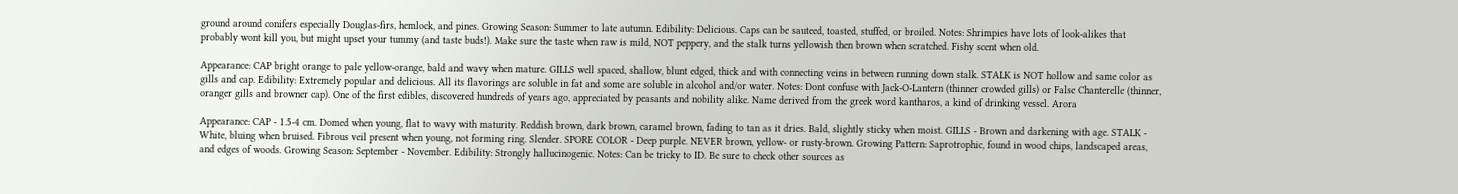ground around conifers especially Douglas-firs, hemlock, and pines. Growing Season: Summer to late autumn. Edibility: Delicious. Caps can be sauteed, toasted, stuffed, or broiled. Notes: Shrimpies have lots of look-alikes that probably wont kill you, but might upset your tummy (and taste buds!). Make sure the taste when raw is mild, NOT peppery, and the stalk turns yellowish then brown when scratched. Fishy scent when old.

Appearance: CAP bright orange to pale yellow-orange, bald and wavy when mature. GILLS well spaced, shallow, blunt edged, thick and with connecting veins in between running down stalk. STALK is NOT hollow and same color as gills and cap. Edibility: Extremely popular and delicious. All its flavorings are soluble in fat and some are soluble in alcohol and/or water. Notes: Dont confuse with Jack-O-Lantern (thinner crowded gills) or False Chanterelle (thinner, oranger gills and browner cap). One of the first edibles, discovered hundreds of years ago, appreciated by peasants and nobility alike. Name derived from the greek word kantharos, a kind of drinking vessel. Arora

Appearance: CAP - 1.5-4 cm. Domed when young, flat to wavy with maturity. Reddish brown, dark brown, caramel brown, fading to tan as it dries. Bald, slightly sticky when moist. GILLS - Brown and darkening with age. STALK - White, bluing when bruised. Fibrous veil present when young, not forming ring. Slender. SPORE COLOR - Deep purple. NEVER brown, yellow- or rusty-brown. Growing Pattern: Saprotrophic, found in wood chips, landscaped areas, and edges of woods. Growing Season: September - November. Edibility: Strongly hallucinogenic. Notes: Can be tricky to ID. Be sure to check other sources as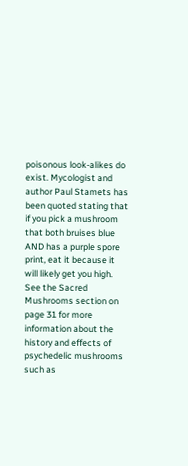poisonous look-alikes do exist. Mycologist and author Paul Stamets has been quoted stating that if you pick a mushroom that both bruises blue AND has a purple spore print, eat it because it will likely get you high. See the Sacred Mushrooms section on page 31 for more information about the history and effects of psychedelic mushrooms such as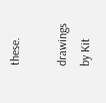these.

drawings by Kit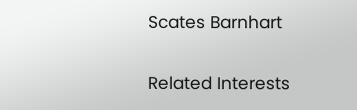Scates Barnhart

Related Interests